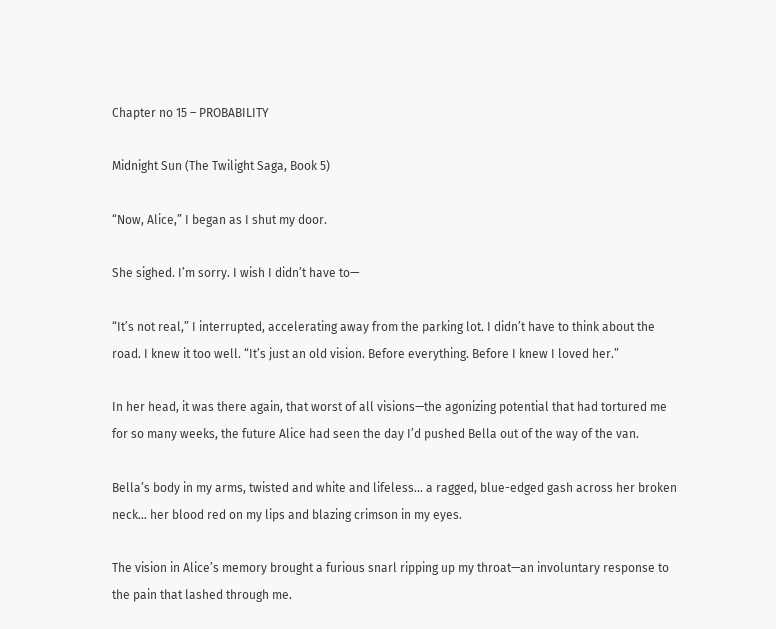Chapter no 15 – PROBABILITY

Midnight Sun (The Twilight Saga, Book 5)

“Now, Alice,” I began as I shut my door.

She sighed. I’m sorry. I wish I didn’t have to—

“It’s not real,” I interrupted, accelerating away from the parking lot. I didn’t have to think about the road. I knew it too well. “It’s just an old vision. Before everything. Before I knew I loved her.”

In her head, it was there again, that worst of all visions—the agonizing potential that had tortured me for so many weeks, the future Alice had seen the day I’d pushed Bella out of the way of the van.

Bella’s body in my arms, twisted and white and lifeless… a ragged, blue-edged gash across her broken neck… her blood red on my lips and blazing crimson in my eyes.

The vision in Alice’s memory brought a furious snarl ripping up my throat—an involuntary response to the pain that lashed through me.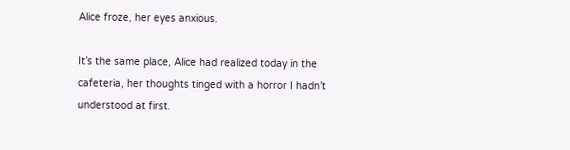Alice froze, her eyes anxious.

It’s the same place, Alice had realized today in the cafeteria, her thoughts tinged with a horror I hadn’t understood at first.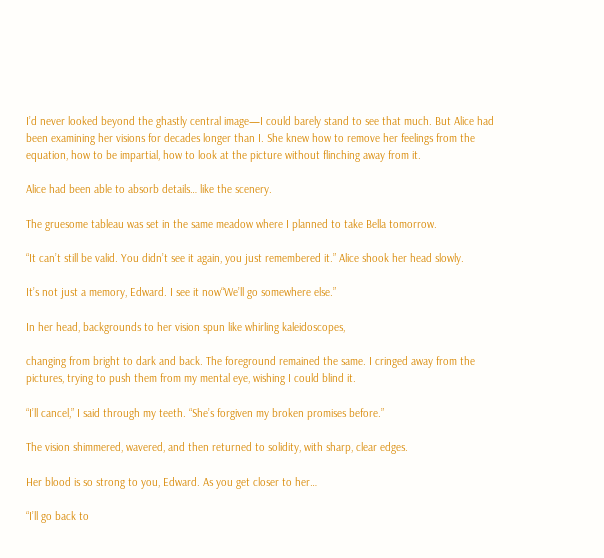I’d never looked beyond the ghastly central image—I could barely stand to see that much. But Alice had been examining her visions for decades longer than I. She knew how to remove her feelings from the equation, how to be impartial, how to look at the picture without flinching away from it.

Alice had been able to absorb details… like the scenery.

The gruesome tableau was set in the same meadow where I planned to take Bella tomorrow.

“It can’t still be valid. You didn’t see it again, you just remembered it.” Alice shook her head slowly.

It’s not just a memory, Edward. I see it now“We’ll go somewhere else.”

In her head, backgrounds to her vision spun like whirling kaleidoscopes,

changing from bright to dark and back. The foreground remained the same. I cringed away from the pictures, trying to push them from my mental eye, wishing I could blind it.

“I’ll cancel,” I said through my teeth. “She’s forgiven my broken promises before.”

The vision shimmered, wavered, and then returned to solidity, with sharp, clear edges.

Her blood is so strong to you, Edward. As you get closer to her…

“I’ll go back to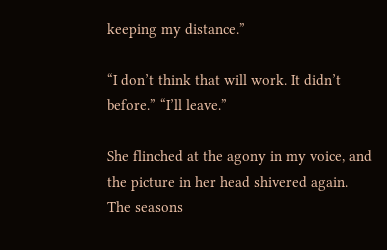keeping my distance.”

“I don’t think that will work. It didn’t before.” “I’ll leave.”

She flinched at the agony in my voice, and the picture in her head shivered again. The seasons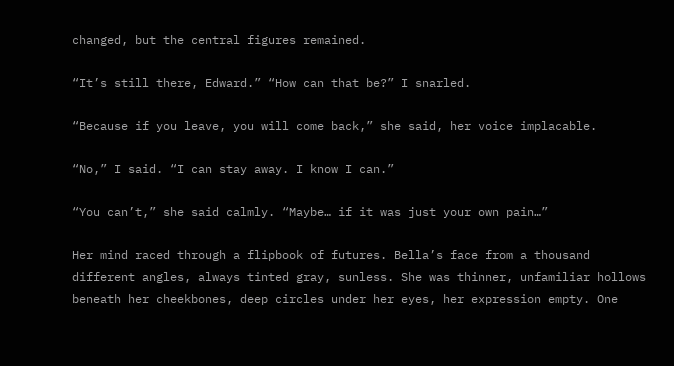changed, but the central figures remained.

“It’s still there, Edward.” “How can that be?” I snarled.

“Because if you leave, you will come back,” she said, her voice implacable.

“No,” I said. “I can stay away. I know I can.”

“You can’t,” she said calmly. “Maybe… if it was just your own pain…”

Her mind raced through a flipbook of futures. Bella’s face from a thousand different angles, always tinted gray, sunless. She was thinner, unfamiliar hollows beneath her cheekbones, deep circles under her eyes, her expression empty. One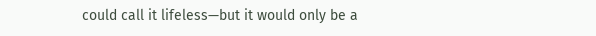could call it lifeless—but it would only be a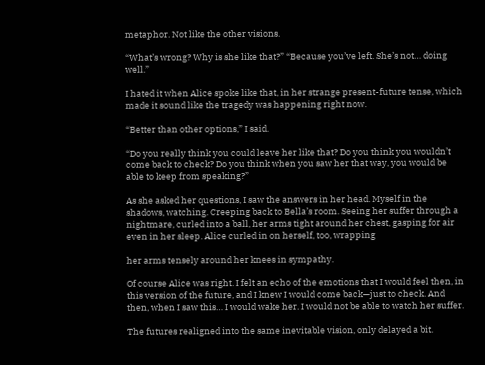metaphor. Not like the other visions.

“What’s wrong? Why is she like that?” “Because you’ve left. She’s not… doing well.”

I hated it when Alice spoke like that, in her strange present-future tense, which made it sound like the tragedy was happening right now.

“Better than other options,” I said.

“Do you really think you could leave her like that? Do you think you wouldn’t come back to check? Do you think when you saw her that way, you would be able to keep from speaking?”

As she asked her questions, I saw the answers in her head. Myself in the shadows, watching. Creeping back to Bella’s room. Seeing her suffer through a nightmare, curled into a ball, her arms tight around her chest, gasping for air even in her sleep. Alice curled in on herself, too, wrapping

her arms tensely around her knees in sympathy.

Of course Alice was right. I felt an echo of the emotions that I would feel then, in this version of the future, and I knew I would come back—just to check. And then, when I saw this… I would wake her. I would not be able to watch her suffer.

The futures realigned into the same inevitable vision, only delayed a bit.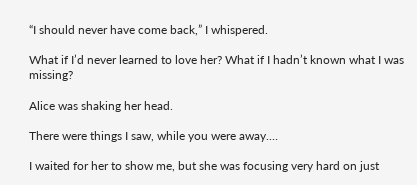“I should never have come back,” I whispered.

What if I’d never learned to love her? What if I hadn’t known what I was missing?

Alice was shaking her head.

There were things I saw, while you were away.…

I waited for her to show me, but she was focusing very hard on just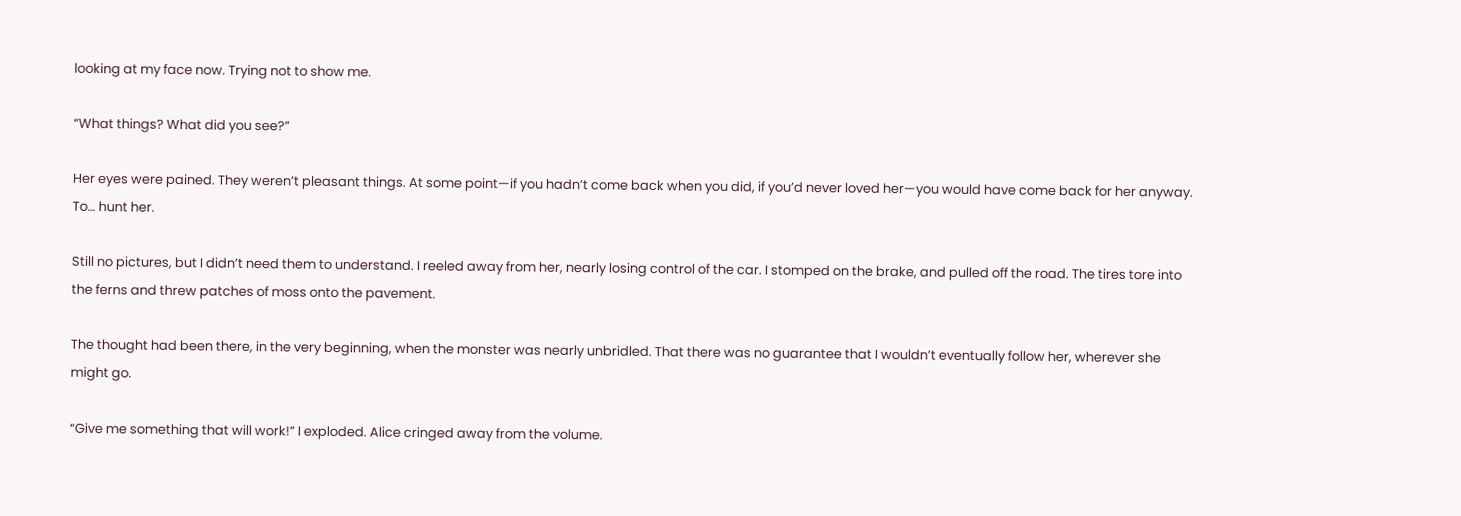looking at my face now. Trying not to show me.

“What things? What did you see?”

Her eyes were pained. They weren’t pleasant things. At some point—if you hadn’t come back when you did, if you’d never loved her—you would have come back for her anyway. To… hunt her.

Still no pictures, but I didn’t need them to understand. I reeled away from her, nearly losing control of the car. I stomped on the brake, and pulled off the road. The tires tore into the ferns and threw patches of moss onto the pavement.

The thought had been there, in the very beginning, when the monster was nearly unbridled. That there was no guarantee that I wouldn’t eventually follow her, wherever she might go.

“Give me something that will work!” I exploded. Alice cringed away from the volume.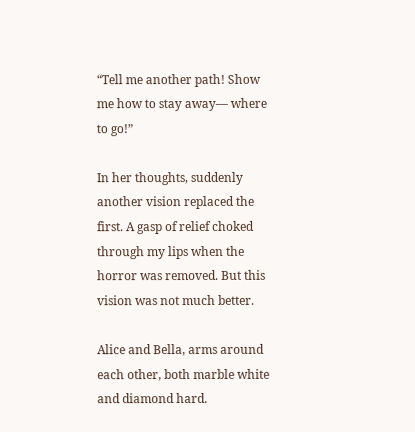“Tell me another path! Show me how to stay away— where to go!”

In her thoughts, suddenly another vision replaced the first. A gasp of relief choked through my lips when the horror was removed. But this vision was not much better.

Alice and Bella, arms around each other, both marble white and diamond hard.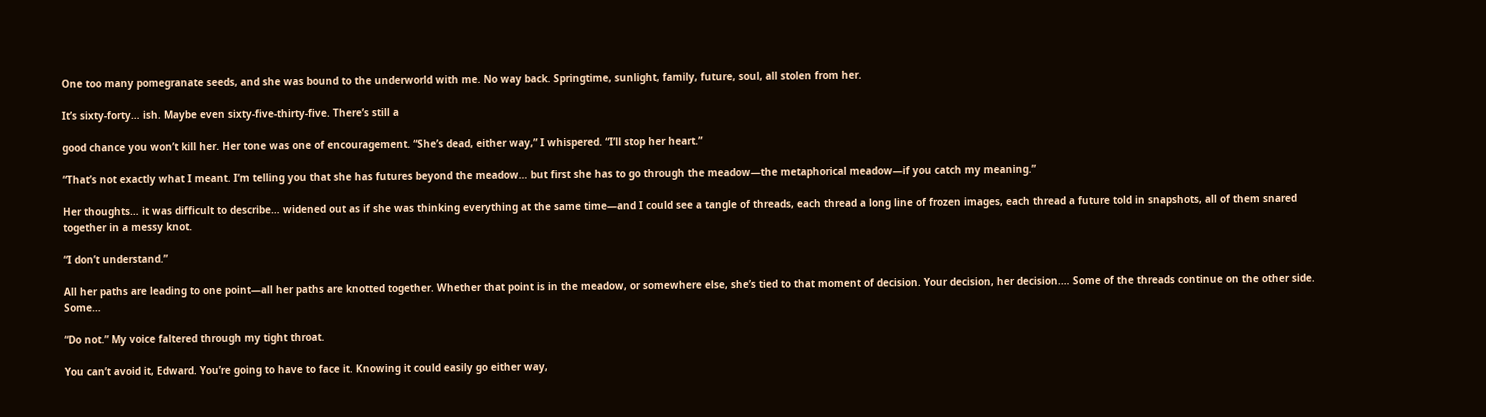One too many pomegranate seeds, and she was bound to the underworld with me. No way back. Springtime, sunlight, family, future, soul, all stolen from her.

It’s sixty-forty… ish. Maybe even sixty-five-thirty-five. There’s still a

good chance you won’t kill her. Her tone was one of encouragement. “She’s dead, either way,” I whispered. “I’ll stop her heart.”

“That’s not exactly what I meant. I’m telling you that she has futures beyond the meadow… but first she has to go through the meadow—the metaphorical meadow—if you catch my meaning.”

Her thoughts… it was difficult to describe… widened out as if she was thinking everything at the same time—and I could see a tangle of threads, each thread a long line of frozen images, each thread a future told in snapshots, all of them snared together in a messy knot.

“I don’t understand.”

All her paths are leading to one point—all her paths are knotted together. Whether that point is in the meadow, or somewhere else, she’s tied to that moment of decision. Your decision, her decision.… Some of the threads continue on the other side. Some…

“Do not.” My voice faltered through my tight throat.

You can’t avoid it, Edward. You’re going to have to face it. Knowing it could easily go either way,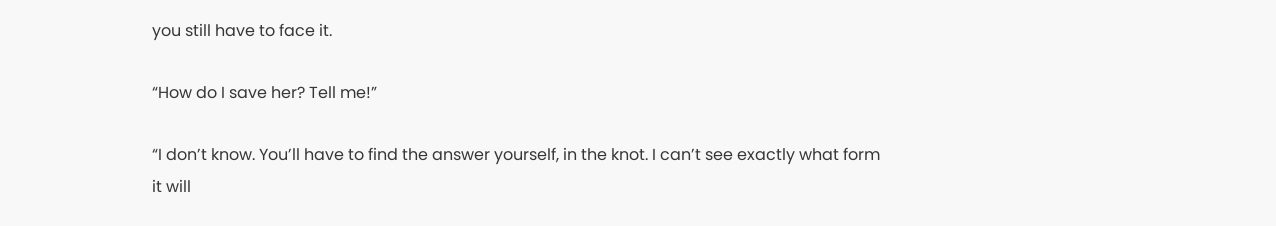you still have to face it.

“How do I save her? Tell me!”

“I don’t know. You’ll have to find the answer yourself, in the knot. I can’t see exactly what form it will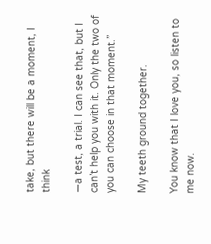take, but there will be a moment, I think

—a test, a trial. I can see that, but I can’t help you with it. Only the two of you can choose in that moment.”

My teeth ground together.

You know that I love you, so listen to me now.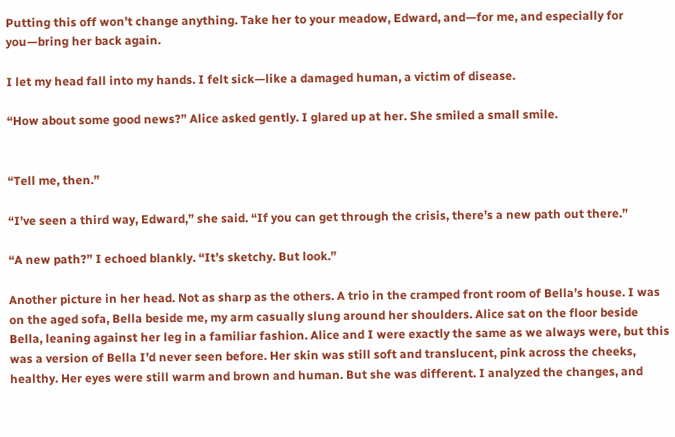Putting this off won’t change anything. Take her to your meadow, Edward, and—for me, and especially for you—bring her back again.

I let my head fall into my hands. I felt sick—like a damaged human, a victim of disease.

“How about some good news?” Alice asked gently. I glared up at her. She smiled a small smile.


“Tell me, then.”

“I’ve seen a third way, Edward,” she said. “If you can get through the crisis, there’s a new path out there.”

“A new path?” I echoed blankly. “It’s sketchy. But look.”

Another picture in her head. Not as sharp as the others. A trio in the cramped front room of Bella’s house. I was on the aged sofa, Bella beside me, my arm casually slung around her shoulders. Alice sat on the floor beside Bella, leaning against her leg in a familiar fashion. Alice and I were exactly the same as we always were, but this was a version of Bella I’d never seen before. Her skin was still soft and translucent, pink across the cheeks, healthy. Her eyes were still warm and brown and human. But she was different. I analyzed the changes, and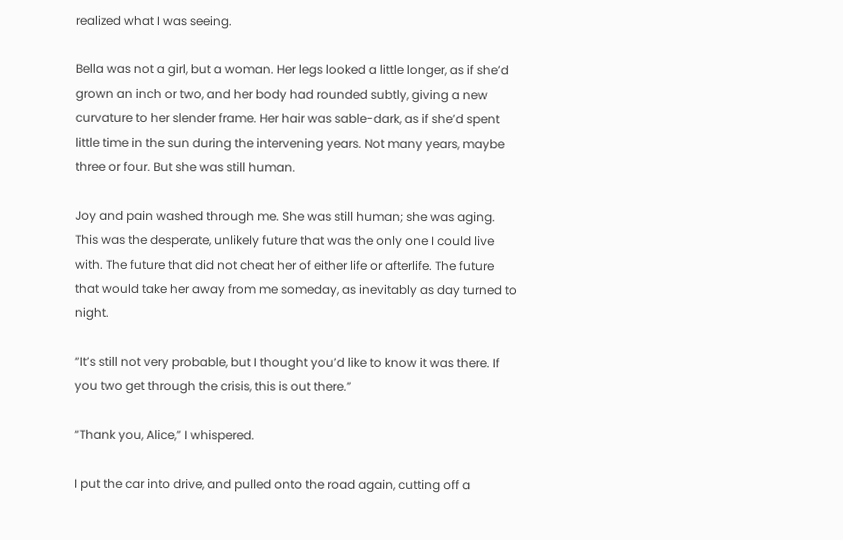realized what I was seeing.

Bella was not a girl, but a woman. Her legs looked a little longer, as if she’d grown an inch or two, and her body had rounded subtly, giving a new curvature to her slender frame. Her hair was sable-dark, as if she’d spent little time in the sun during the intervening years. Not many years, maybe three or four. But she was still human.

Joy and pain washed through me. She was still human; she was aging. This was the desperate, unlikely future that was the only one I could live with. The future that did not cheat her of either life or afterlife. The future that would take her away from me someday, as inevitably as day turned to night.

“It’s still not very probable, but I thought you’d like to know it was there. If you two get through the crisis, this is out there.”

“Thank you, Alice,” I whispered.

I put the car into drive, and pulled onto the road again, cutting off a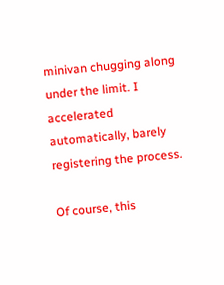minivan chugging along under the limit. I accelerated automatically, barely registering the process.

Of course, this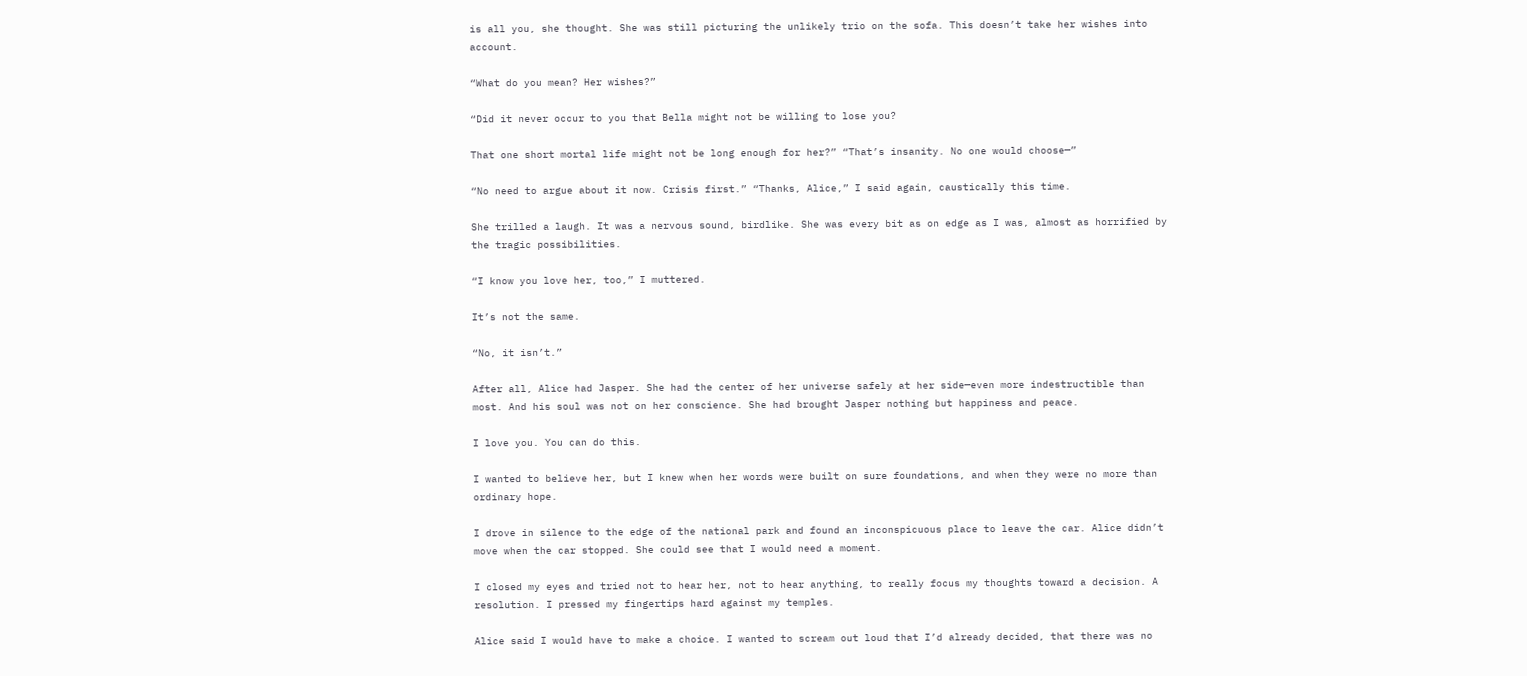is all you, she thought. She was still picturing the unlikely trio on the sofa. This doesn’t take her wishes into account.

“What do you mean? Her wishes?”

“Did it never occur to you that Bella might not be willing to lose you?

That one short mortal life might not be long enough for her?” “That’s insanity. No one would choose—”

“No need to argue about it now. Crisis first.” “Thanks, Alice,” I said again, caustically this time.

She trilled a laugh. It was a nervous sound, birdlike. She was every bit as on edge as I was, almost as horrified by the tragic possibilities.

“I know you love her, too,” I muttered.

It’s not the same.

“No, it isn’t.”

After all, Alice had Jasper. She had the center of her universe safely at her side—even more indestructible than most. And his soul was not on her conscience. She had brought Jasper nothing but happiness and peace.

I love you. You can do this.

I wanted to believe her, but I knew when her words were built on sure foundations, and when they were no more than ordinary hope.

I drove in silence to the edge of the national park and found an inconspicuous place to leave the car. Alice didn’t move when the car stopped. She could see that I would need a moment.

I closed my eyes and tried not to hear her, not to hear anything, to really focus my thoughts toward a decision. A resolution. I pressed my fingertips hard against my temples.

Alice said I would have to make a choice. I wanted to scream out loud that I’d already decided, that there was no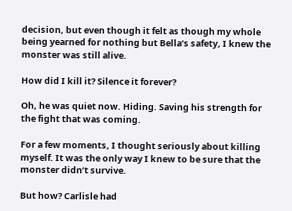decision, but even though it felt as though my whole being yearned for nothing but Bella’s safety, I knew the monster was still alive.

How did I kill it? Silence it forever?

Oh, he was quiet now. Hiding. Saving his strength for the fight that was coming.

For a few moments, I thought seriously about killing myself. It was the only way I knew to be sure that the monster didn’t survive.

But how? Carlisle had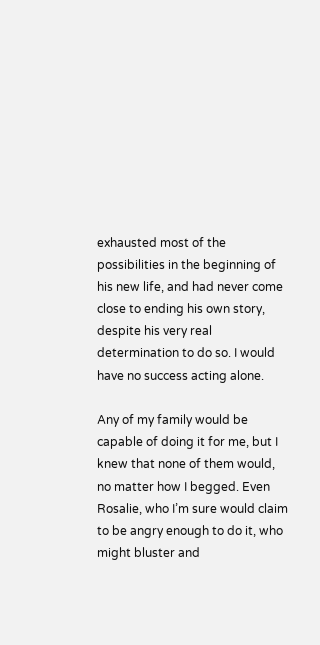exhausted most of the possibilities in the beginning of his new life, and had never come close to ending his own story, despite his very real determination to do so. I would have no success acting alone.

Any of my family would be capable of doing it for me, but I knew that none of them would, no matter how I begged. Even Rosalie, who I’m sure would claim to be angry enough to do it, who might bluster and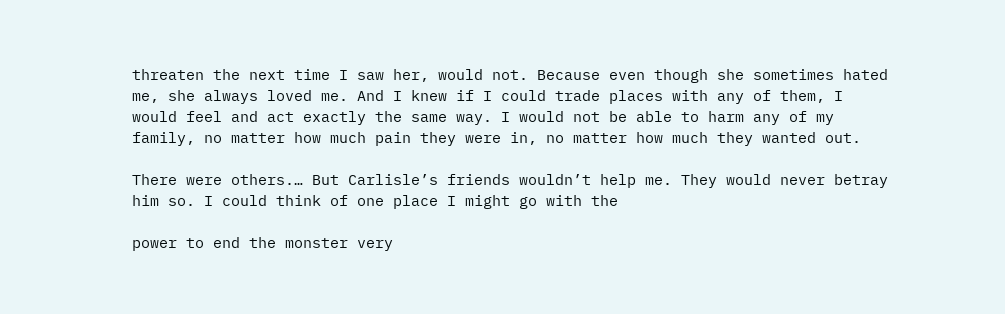threaten the next time I saw her, would not. Because even though she sometimes hated me, she always loved me. And I knew if I could trade places with any of them, I would feel and act exactly the same way. I would not be able to harm any of my family, no matter how much pain they were in, no matter how much they wanted out.

There were others.… But Carlisle’s friends wouldn’t help me. They would never betray him so. I could think of one place I might go with the

power to end the monster very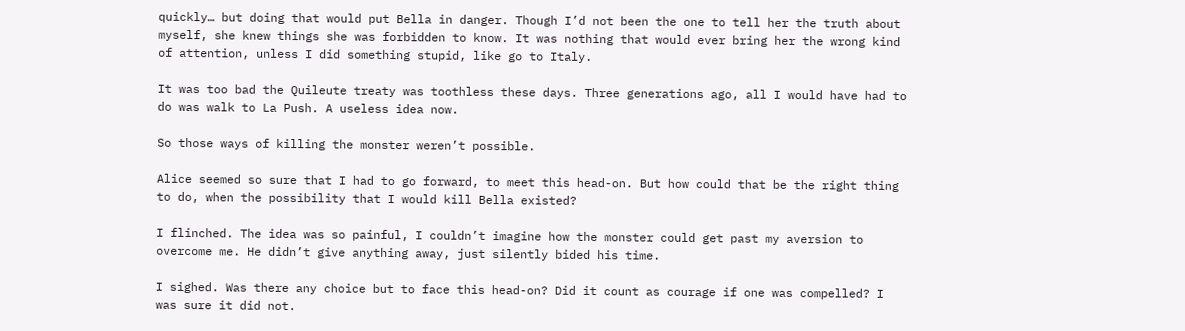quickly… but doing that would put Bella in danger. Though I’d not been the one to tell her the truth about myself, she knew things she was forbidden to know. It was nothing that would ever bring her the wrong kind of attention, unless I did something stupid, like go to Italy.

It was too bad the Quileute treaty was toothless these days. Three generations ago, all I would have had to do was walk to La Push. A useless idea now.

So those ways of killing the monster weren’t possible.

Alice seemed so sure that I had to go forward, to meet this head-on. But how could that be the right thing to do, when the possibility that I would kill Bella existed?

I flinched. The idea was so painful, I couldn’t imagine how the monster could get past my aversion to overcome me. He didn’t give anything away, just silently bided his time.

I sighed. Was there any choice but to face this head-on? Did it count as courage if one was compelled? I was sure it did not.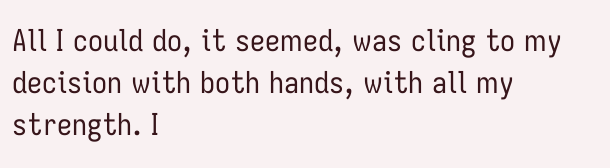All I could do, it seemed, was cling to my decision with both hands, with all my strength. I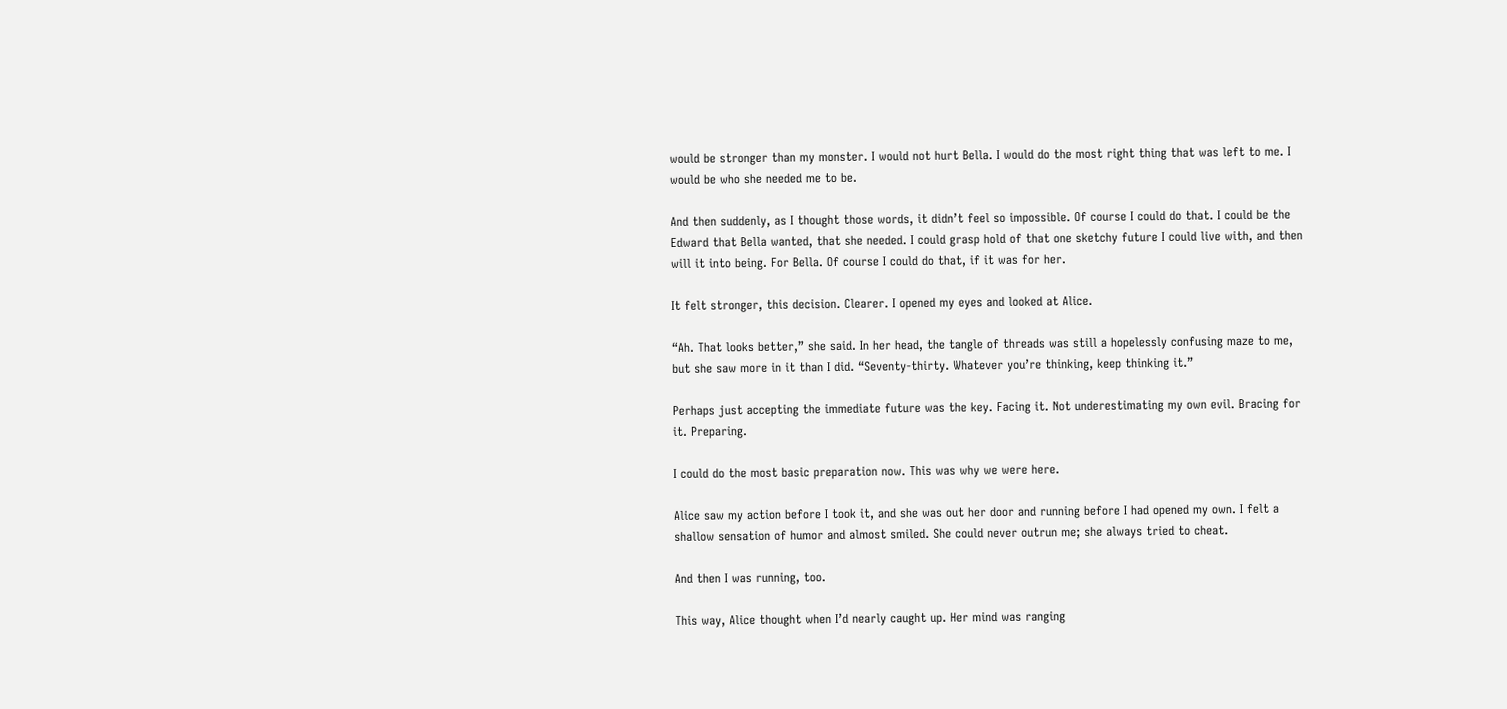would be stronger than my monster. I would not hurt Bella. I would do the most right thing that was left to me. I would be who she needed me to be.

And then suddenly, as I thought those words, it didn’t feel so impossible. Of course I could do that. I could be the Edward that Bella wanted, that she needed. I could grasp hold of that one sketchy future I could live with, and then will it into being. For Bella. Of course I could do that, if it was for her.

It felt stronger, this decision. Clearer. I opened my eyes and looked at Alice.

“Ah. That looks better,” she said. In her head, the tangle of threads was still a hopelessly confusing maze to me, but she saw more in it than I did. “Seventy-thirty. Whatever you’re thinking, keep thinking it.”

Perhaps just accepting the immediate future was the key. Facing it. Not underestimating my own evil. Bracing for it. Preparing.

I could do the most basic preparation now. This was why we were here.

Alice saw my action before I took it, and she was out her door and running before I had opened my own. I felt a shallow sensation of humor and almost smiled. She could never outrun me; she always tried to cheat.

And then I was running, too.

This way, Alice thought when I’d nearly caught up. Her mind was ranging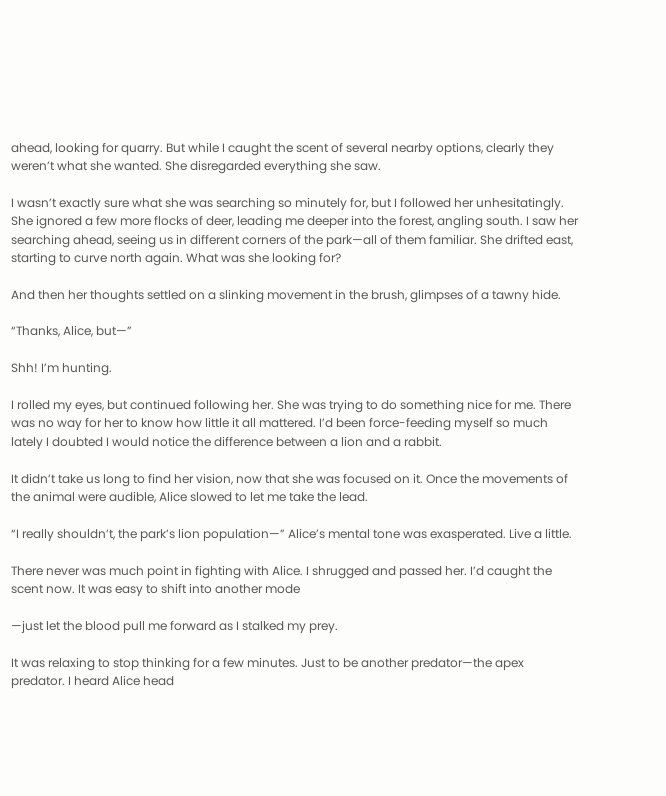ahead, looking for quarry. But while I caught the scent of several nearby options, clearly they weren’t what she wanted. She disregarded everything she saw.

I wasn’t exactly sure what she was searching so minutely for, but I followed her unhesitatingly. She ignored a few more flocks of deer, leading me deeper into the forest, angling south. I saw her searching ahead, seeing us in different corners of the park—all of them familiar. She drifted east, starting to curve north again. What was she looking for?

And then her thoughts settled on a slinking movement in the brush, glimpses of a tawny hide.

“Thanks, Alice, but—”

Shh! I’m hunting.

I rolled my eyes, but continued following her. She was trying to do something nice for me. There was no way for her to know how little it all mattered. I’d been force-feeding myself so much lately I doubted I would notice the difference between a lion and a rabbit.

It didn’t take us long to find her vision, now that she was focused on it. Once the movements of the animal were audible, Alice slowed to let me take the lead.

“I really shouldn’t, the park’s lion population—” Alice’s mental tone was exasperated. Live a little.

There never was much point in fighting with Alice. I shrugged and passed her. I’d caught the scent now. It was easy to shift into another mode

—just let the blood pull me forward as I stalked my prey.

It was relaxing to stop thinking for a few minutes. Just to be another predator—the apex predator. I heard Alice head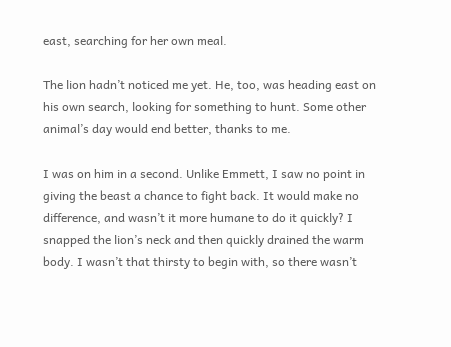east, searching for her own meal.

The lion hadn’t noticed me yet. He, too, was heading east on his own search, looking for something to hunt. Some other animal’s day would end better, thanks to me.

I was on him in a second. Unlike Emmett, I saw no point in giving the beast a chance to fight back. It would make no difference, and wasn’t it more humane to do it quickly? I snapped the lion’s neck and then quickly drained the warm body. I wasn’t that thirsty to begin with, so there wasn’t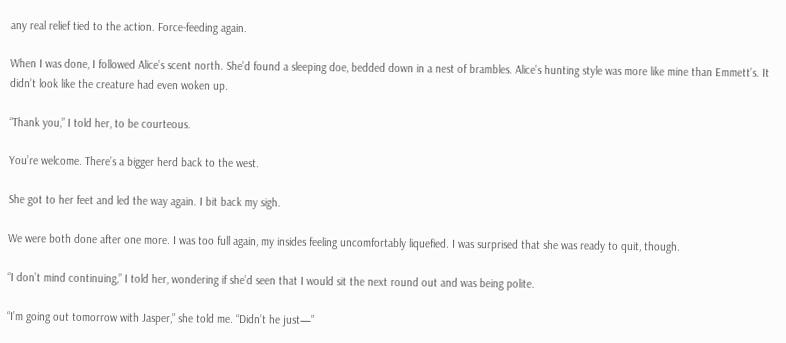any real relief tied to the action. Force-feeding again.

When I was done, I followed Alice’s scent north. She’d found a sleeping doe, bedded down in a nest of brambles. Alice’s hunting style was more like mine than Emmett’s. It didn’t look like the creature had even woken up.

“Thank you,” I told her, to be courteous.

You’re welcome. There’s a bigger herd back to the west.

She got to her feet and led the way again. I bit back my sigh.

We were both done after one more. I was too full again, my insides feeling uncomfortably liquefied. I was surprised that she was ready to quit, though.

“I don’t mind continuing,” I told her, wondering if she’d seen that I would sit the next round out and was being polite.

“I’m going out tomorrow with Jasper,” she told me. “Didn’t he just—”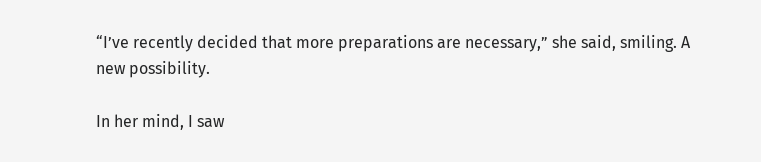“I’ve recently decided that more preparations are necessary,” she said, smiling. A new possibility.

In her mind, I saw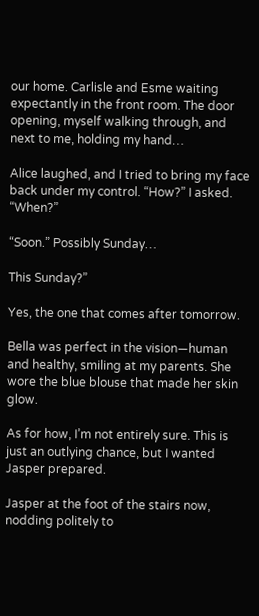our home. Carlisle and Esme waiting expectantly in the front room. The door opening, myself walking through, and next to me, holding my hand…

Alice laughed, and I tried to bring my face back under my control. “How?” I asked. “When?”

“Soon.” Possibly Sunday…

This Sunday?”

Yes, the one that comes after tomorrow.

Bella was perfect in the vision—human and healthy, smiling at my parents. She wore the blue blouse that made her skin glow.

As for how, I’m not entirely sure. This is just an outlying chance, but I wanted Jasper prepared.

Jasper at the foot of the stairs now, nodding politely to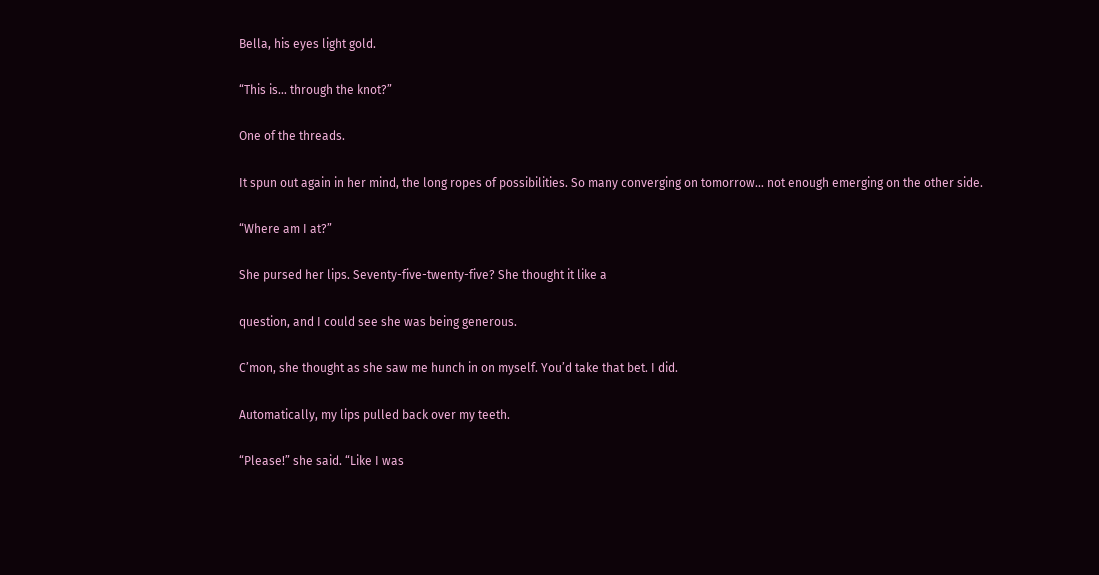Bella, his eyes light gold.

“This is… through the knot?”

One of the threads.

It spun out again in her mind, the long ropes of possibilities. So many converging on tomorrow… not enough emerging on the other side.

“Where am I at?”

She pursed her lips. Seventy-five-twenty-five? She thought it like a

question, and I could see she was being generous.

C’mon, she thought as she saw me hunch in on myself. You’d take that bet. I did.

Automatically, my lips pulled back over my teeth.

“Please!” she said. “Like I was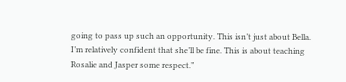going to pass up such an opportunity. This isn’t just about Bella. I’m relatively confident that she’ll be fine. This is about teaching Rosalie and Jasper some respect.”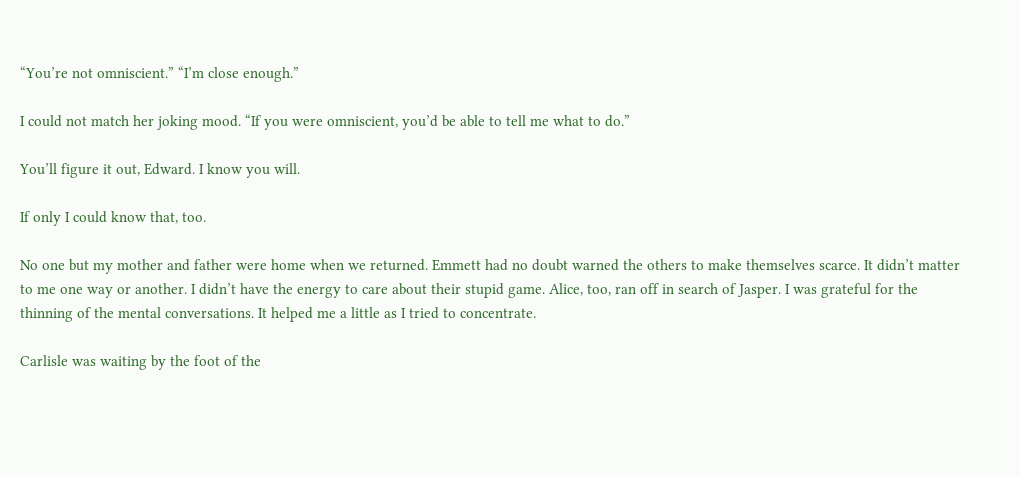“You’re not omniscient.” “I’m close enough.”

I could not match her joking mood. “If you were omniscient, you’d be able to tell me what to do.”

You’ll figure it out, Edward. I know you will.

If only I could know that, too.

No one but my mother and father were home when we returned. Emmett had no doubt warned the others to make themselves scarce. It didn’t matter to me one way or another. I didn’t have the energy to care about their stupid game. Alice, too, ran off in search of Jasper. I was grateful for the thinning of the mental conversations. It helped me a little as I tried to concentrate.

Carlisle was waiting by the foot of the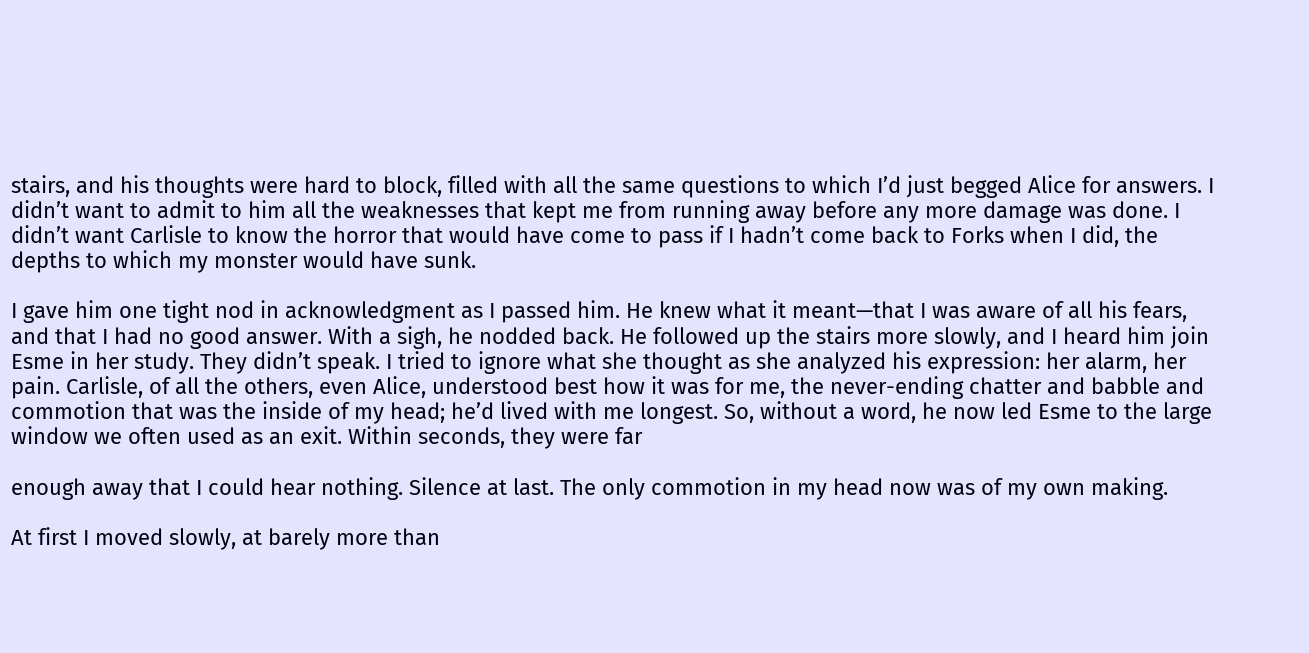stairs, and his thoughts were hard to block, filled with all the same questions to which I’d just begged Alice for answers. I didn’t want to admit to him all the weaknesses that kept me from running away before any more damage was done. I didn’t want Carlisle to know the horror that would have come to pass if I hadn’t come back to Forks when I did, the depths to which my monster would have sunk.

I gave him one tight nod in acknowledgment as I passed him. He knew what it meant—that I was aware of all his fears, and that I had no good answer. With a sigh, he nodded back. He followed up the stairs more slowly, and I heard him join Esme in her study. They didn’t speak. I tried to ignore what she thought as she analyzed his expression: her alarm, her pain. Carlisle, of all the others, even Alice, understood best how it was for me, the never-ending chatter and babble and commotion that was the inside of my head; he’d lived with me longest. So, without a word, he now led Esme to the large window we often used as an exit. Within seconds, they were far

enough away that I could hear nothing. Silence at last. The only commotion in my head now was of my own making.

At first I moved slowly, at barely more than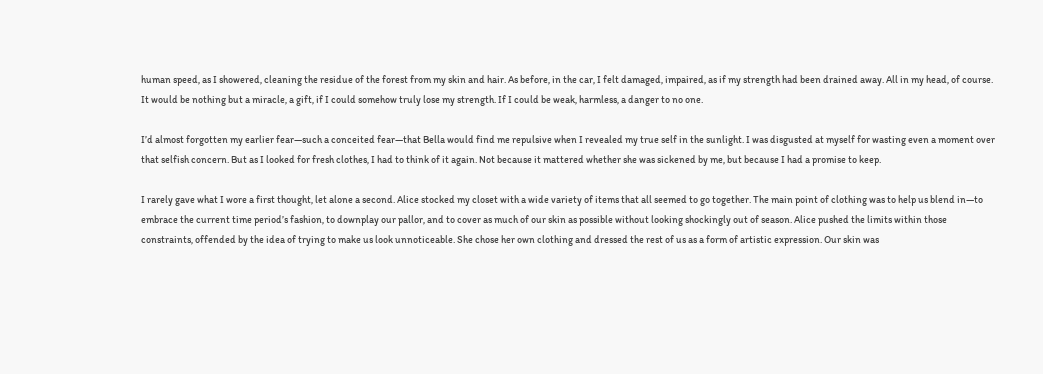human speed, as I showered, cleaning the residue of the forest from my skin and hair. As before, in the car, I felt damaged, impaired, as if my strength had been drained away. All in my head, of course. It would be nothing but a miracle, a gift, if I could somehow truly lose my strength. If I could be weak, harmless, a danger to no one.

I’d almost forgotten my earlier fear—such a conceited fear—that Bella would find me repulsive when I revealed my true self in the sunlight. I was disgusted at myself for wasting even a moment over that selfish concern. But as I looked for fresh clothes, I had to think of it again. Not because it mattered whether she was sickened by me, but because I had a promise to keep.

I rarely gave what I wore a first thought, let alone a second. Alice stocked my closet with a wide variety of items that all seemed to go together. The main point of clothing was to help us blend in—to embrace the current time period’s fashion, to downplay our pallor, and to cover as much of our skin as possible without looking shockingly out of season. Alice pushed the limits within those constraints, offended by the idea of trying to make us look unnoticeable. She chose her own clothing and dressed the rest of us as a form of artistic expression. Our skin was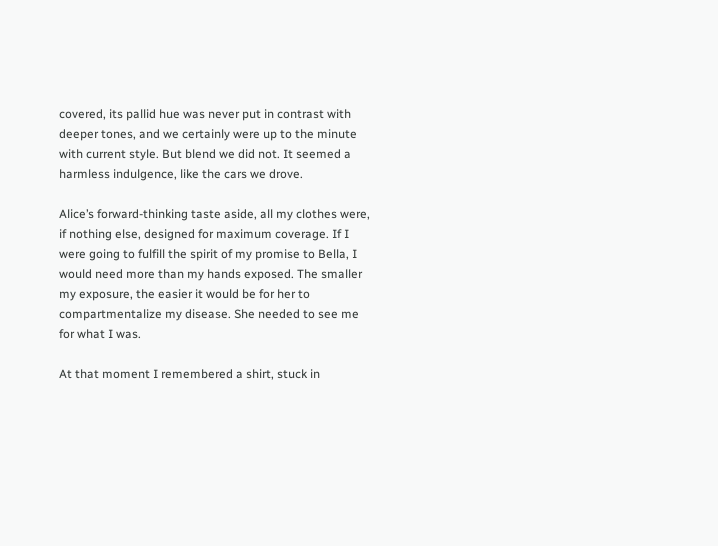covered, its pallid hue was never put in contrast with deeper tones, and we certainly were up to the minute with current style. But blend we did not. It seemed a harmless indulgence, like the cars we drove.

Alice’s forward-thinking taste aside, all my clothes were, if nothing else, designed for maximum coverage. If I were going to fulfill the spirit of my promise to Bella, I would need more than my hands exposed. The smaller my exposure, the easier it would be for her to compartmentalize my disease. She needed to see me for what I was.

At that moment I remembered a shirt, stuck in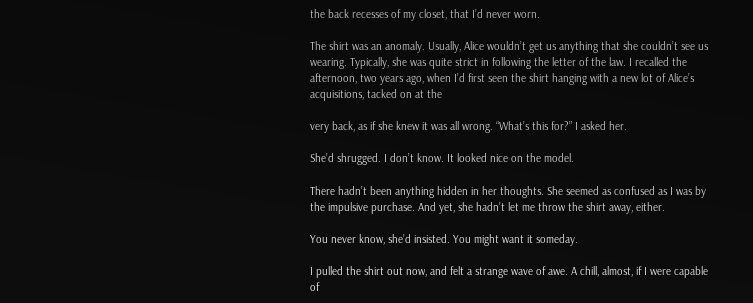the back recesses of my closet, that I’d never worn.

The shirt was an anomaly. Usually, Alice wouldn’t get us anything that she couldn’t see us wearing. Typically, she was quite strict in following the letter of the law. I recalled the afternoon, two years ago, when I’d first seen the shirt hanging with a new lot of Alice’s acquisitions, tacked on at the

very back, as if she knew it was all wrong. “What’s this for?” I asked her.

She’d shrugged. I don’t know. It looked nice on the model.

There hadn’t been anything hidden in her thoughts. She seemed as confused as I was by the impulsive purchase. And yet, she hadn’t let me throw the shirt away, either.

You never know, she’d insisted. You might want it someday.

I pulled the shirt out now, and felt a strange wave of awe. A chill, almost, if I were capable of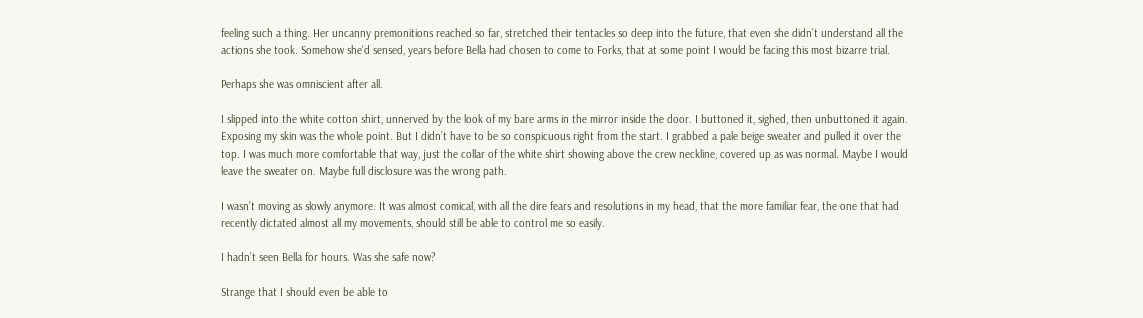feeling such a thing. Her uncanny premonitions reached so far, stretched their tentacles so deep into the future, that even she didn’t understand all the actions she took. Somehow she’d sensed, years before Bella had chosen to come to Forks, that at some point I would be facing this most bizarre trial.

Perhaps she was omniscient after all.

I slipped into the white cotton shirt, unnerved by the look of my bare arms in the mirror inside the door. I buttoned it, sighed, then unbuttoned it again. Exposing my skin was the whole point. But I didn’t have to be so conspicuous right from the start. I grabbed a pale beige sweater and pulled it over the top. I was much more comfortable that way, just the collar of the white shirt showing above the crew neckline, covered up as was normal. Maybe I would leave the sweater on. Maybe full disclosure was the wrong path.

I wasn’t moving as slowly anymore. It was almost comical, with all the dire fears and resolutions in my head, that the more familiar fear, the one that had recently dictated almost all my movements, should still be able to control me so easily.

I hadn’t seen Bella for hours. Was she safe now?

Strange that I should even be able to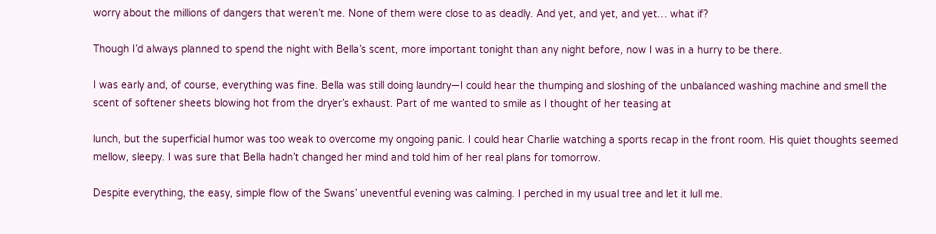worry about the millions of dangers that weren’t me. None of them were close to as deadly. And yet, and yet, and yet… what if?

Though I’d always planned to spend the night with Bella’s scent, more important tonight than any night before, now I was in a hurry to be there.

I was early and, of course, everything was fine. Bella was still doing laundry—I could hear the thumping and sloshing of the unbalanced washing machine and smell the scent of softener sheets blowing hot from the dryer’s exhaust. Part of me wanted to smile as I thought of her teasing at

lunch, but the superficial humor was too weak to overcome my ongoing panic. I could hear Charlie watching a sports recap in the front room. His quiet thoughts seemed mellow, sleepy. I was sure that Bella hadn’t changed her mind and told him of her real plans for tomorrow.

Despite everything, the easy, simple flow of the Swans’ uneventful evening was calming. I perched in my usual tree and let it lull me.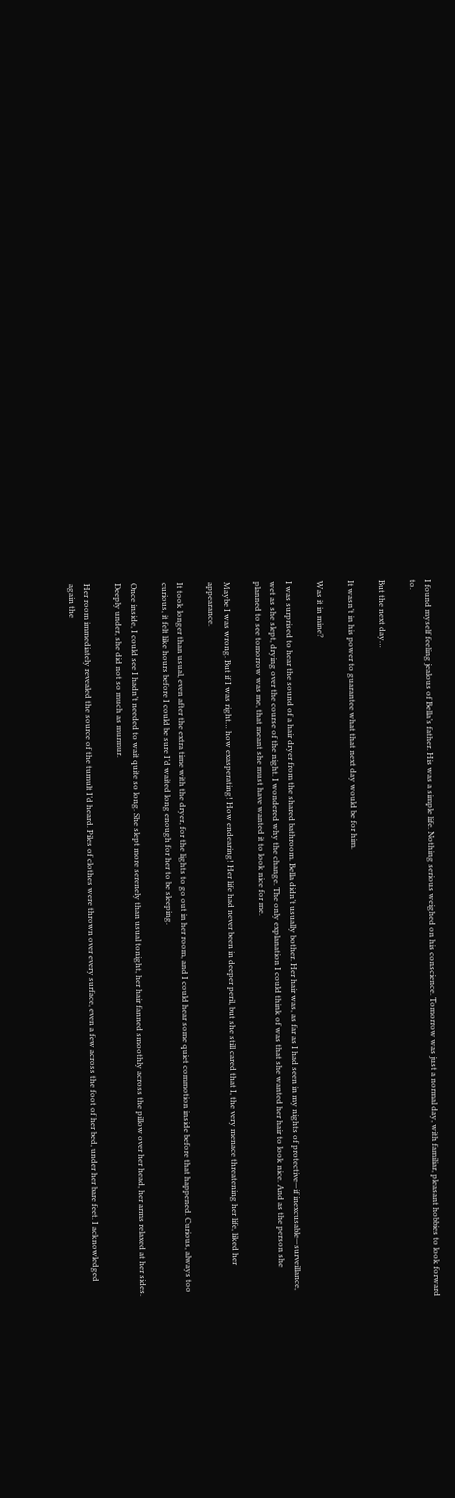I found myself feeling jealous of Bella’s father. His was a simple life. Nothing serious weighed on his conscience. Tomorrow was just a normal day, with familiar, pleasant hobbies to look forward to.

But the next day…

It wasn’t in his power to guarantee what that next day would be for him.

Was it in mine?

I was surprised to hear the sound of a hair dryer from the shared bathroom. Bella didn’t usually bother. Her hair was, as far as I had seen in my nights of protective—if inexcusable—surveillance, wet as she slept, drying over the course of the night. I wondered why the change. The only explanation I could think of was that she wanted her hair to look nice. And as the person she planned to see tomorrow was me, that meant she must have wanted it to look nice for me.

Maybe I was wrong. But if I was right… how exasperating! How endearing! Her life had never been in deeper peril, but she still cared that I, the very menace threatening her life, liked her appearance.

It took longer than usual, even after the extra time with the dryer, for the lights to go out in her room, and I could hear some quiet commotion inside before that happened. Curious, always too curious, it felt like hours before I could be sure I’d waited long enough for her to be sleeping.

Once inside, I could see I hadn’t needed to wait quite so long. She slept more serenely than usual tonight, her hair fanned smoothly across the pillow over her head, her arms relaxed at her sides. Deeply under, she did not so much as murmur.

Her room immediately revealed the source of the tumult I’d heard. Piles of clothes were thrown over every surface, even a few across the foot of her bed, under her bare feet. I acknowledged again the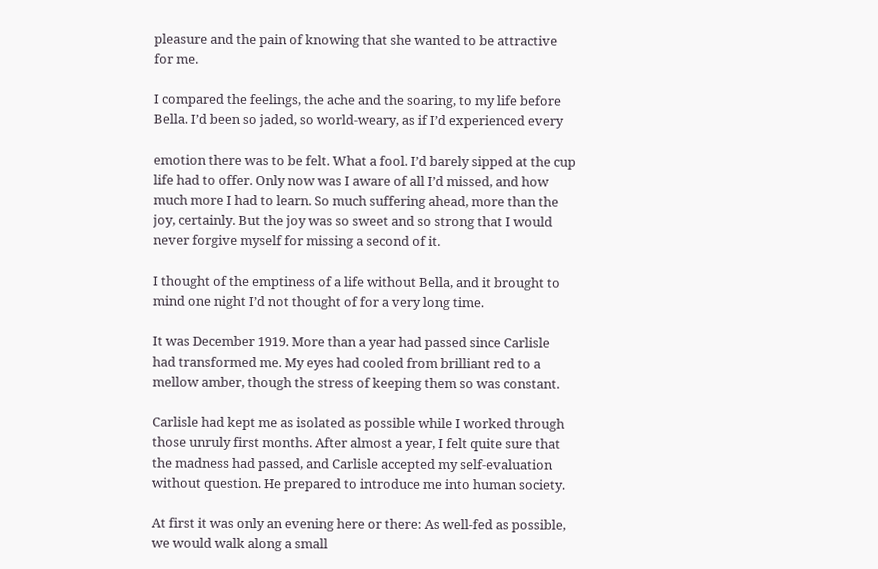pleasure and the pain of knowing that she wanted to be attractive for me.

I compared the feelings, the ache and the soaring, to my life before Bella. I’d been so jaded, so world-weary, as if I’d experienced every

emotion there was to be felt. What a fool. I’d barely sipped at the cup life had to offer. Only now was I aware of all I’d missed, and how much more I had to learn. So much suffering ahead, more than the joy, certainly. But the joy was so sweet and so strong that I would never forgive myself for missing a second of it.

I thought of the emptiness of a life without Bella, and it brought to mind one night I’d not thought of for a very long time.

It was December 1919. More than a year had passed since Carlisle had transformed me. My eyes had cooled from brilliant red to a mellow amber, though the stress of keeping them so was constant.

Carlisle had kept me as isolated as possible while I worked through those unruly first months. After almost a year, I felt quite sure that the madness had passed, and Carlisle accepted my self-evaluation without question. He prepared to introduce me into human society.

At first it was only an evening here or there: As well-fed as possible, we would walk along a small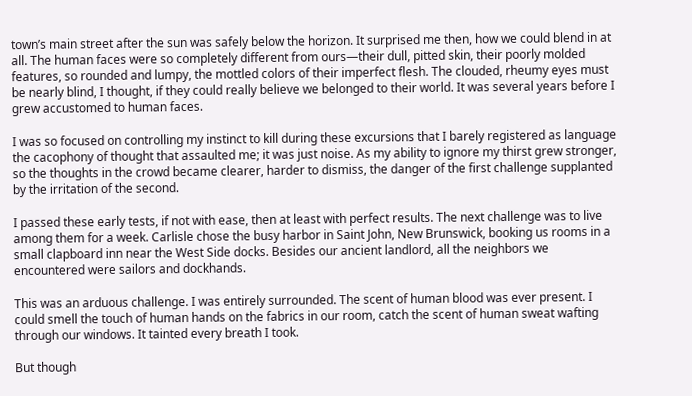town’s main street after the sun was safely below the horizon. It surprised me then, how we could blend in at all. The human faces were so completely different from ours—their dull, pitted skin, their poorly molded features, so rounded and lumpy, the mottled colors of their imperfect flesh. The clouded, rheumy eyes must be nearly blind, I thought, if they could really believe we belonged to their world. It was several years before I grew accustomed to human faces.

I was so focused on controlling my instinct to kill during these excursions that I barely registered as language the cacophony of thought that assaulted me; it was just noise. As my ability to ignore my thirst grew stronger, so the thoughts in the crowd became clearer, harder to dismiss, the danger of the first challenge supplanted by the irritation of the second.

I passed these early tests, if not with ease, then at least with perfect results. The next challenge was to live among them for a week. Carlisle chose the busy harbor in Saint John, New Brunswick, booking us rooms in a small clapboard inn near the West Side docks. Besides our ancient landlord, all the neighbors we encountered were sailors and dockhands.

This was an arduous challenge. I was entirely surrounded. The scent of human blood was ever present. I could smell the touch of human hands on the fabrics in our room, catch the scent of human sweat wafting through our windows. It tainted every breath I took.

But though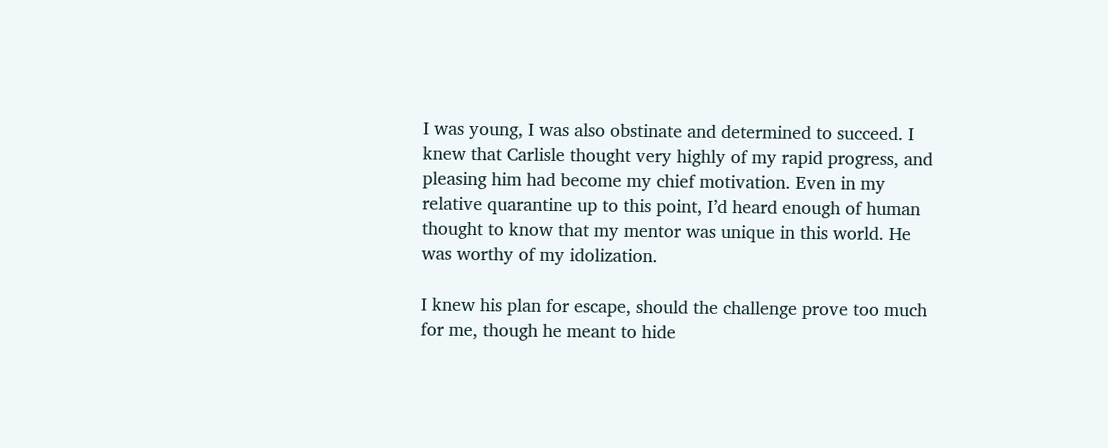I was young, I was also obstinate and determined to succeed. I knew that Carlisle thought very highly of my rapid progress, and pleasing him had become my chief motivation. Even in my relative quarantine up to this point, I’d heard enough of human thought to know that my mentor was unique in this world. He was worthy of my idolization.

I knew his plan for escape, should the challenge prove too much for me, though he meant to hide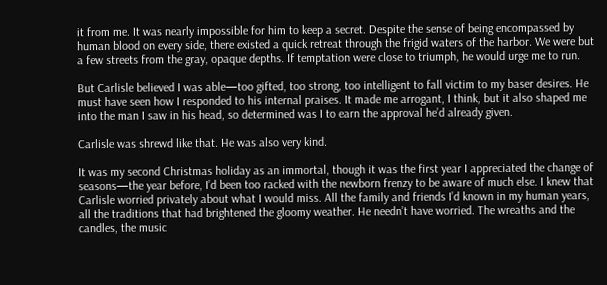it from me. It was nearly impossible for him to keep a secret. Despite the sense of being encompassed by human blood on every side, there existed a quick retreat through the frigid waters of the harbor. We were but a few streets from the gray, opaque depths. If temptation were close to triumph, he would urge me to run.

But Carlisle believed I was able—too gifted, too strong, too intelligent to fall victim to my baser desires. He must have seen how I responded to his internal praises. It made me arrogant, I think, but it also shaped me into the man I saw in his head, so determined was I to earn the approval he’d already given.

Carlisle was shrewd like that. He was also very kind.

It was my second Christmas holiday as an immortal, though it was the first year I appreciated the change of seasons—the year before, I’d been too racked with the newborn frenzy to be aware of much else. I knew that Carlisle worried privately about what I would miss. All the family and friends I’d known in my human years, all the traditions that had brightened the gloomy weather. He needn’t have worried. The wreaths and the candles, the music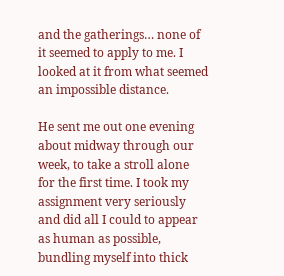and the gatherings… none of it seemed to apply to me. I looked at it from what seemed an impossible distance.

He sent me out one evening about midway through our week, to take a stroll alone for the first time. I took my assignment very seriously and did all I could to appear as human as possible, bundling myself into thick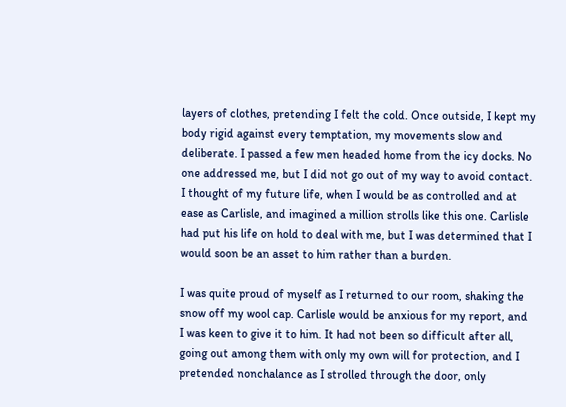layers of clothes, pretending I felt the cold. Once outside, I kept my body rigid against every temptation, my movements slow and deliberate. I passed a few men headed home from the icy docks. No one addressed me, but I did not go out of my way to avoid contact. I thought of my future life, when I would be as controlled and at ease as Carlisle, and imagined a million strolls like this one. Carlisle had put his life on hold to deal with me, but I was determined that I would soon be an asset to him rather than a burden.

I was quite proud of myself as I returned to our room, shaking the snow off my wool cap. Carlisle would be anxious for my report, and I was keen to give it to him. It had not been so difficult after all, going out among them with only my own will for protection, and I pretended nonchalance as I strolled through the door, only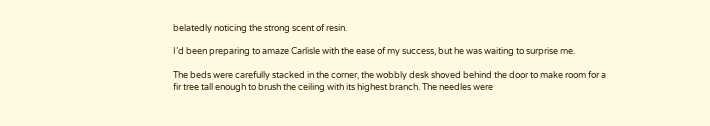belatedly noticing the strong scent of resin.

I’d been preparing to amaze Carlisle with the ease of my success, but he was waiting to surprise me.

The beds were carefully stacked in the corner, the wobbly desk shoved behind the door to make room for a fir tree tall enough to brush the ceiling with its highest branch. The needles were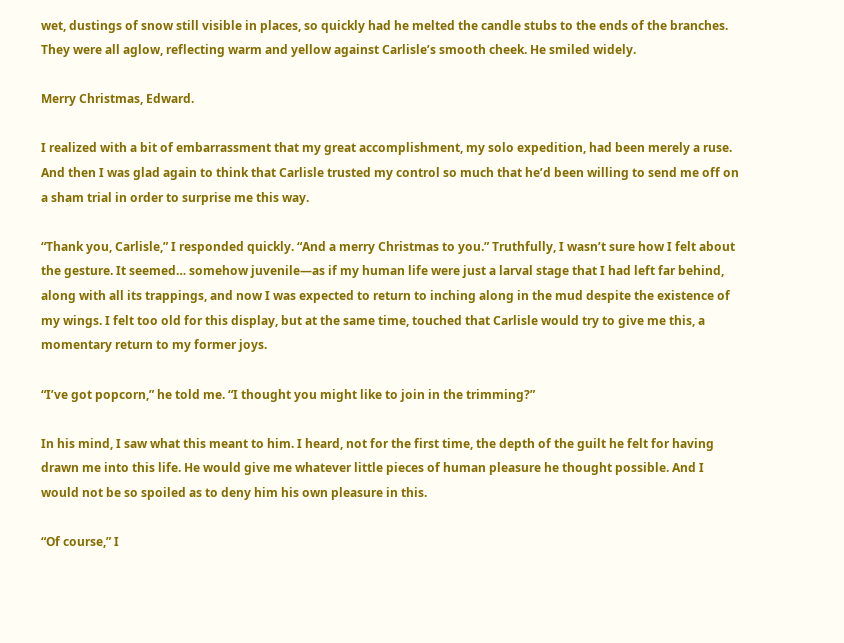wet, dustings of snow still visible in places, so quickly had he melted the candle stubs to the ends of the branches. They were all aglow, reflecting warm and yellow against Carlisle’s smooth cheek. He smiled widely.

Merry Christmas, Edward.

I realized with a bit of embarrassment that my great accomplishment, my solo expedition, had been merely a ruse. And then I was glad again to think that Carlisle trusted my control so much that he’d been willing to send me off on a sham trial in order to surprise me this way.

“Thank you, Carlisle,” I responded quickly. “And a merry Christmas to you.” Truthfully, I wasn’t sure how I felt about the gesture. It seemed… somehow juvenile—as if my human life were just a larval stage that I had left far behind, along with all its trappings, and now I was expected to return to inching along in the mud despite the existence of my wings. I felt too old for this display, but at the same time, touched that Carlisle would try to give me this, a momentary return to my former joys.

“I’ve got popcorn,” he told me. “I thought you might like to join in the trimming?”

In his mind, I saw what this meant to him. I heard, not for the first time, the depth of the guilt he felt for having drawn me into this life. He would give me whatever little pieces of human pleasure he thought possible. And I would not be so spoiled as to deny him his own pleasure in this.

“Of course,” I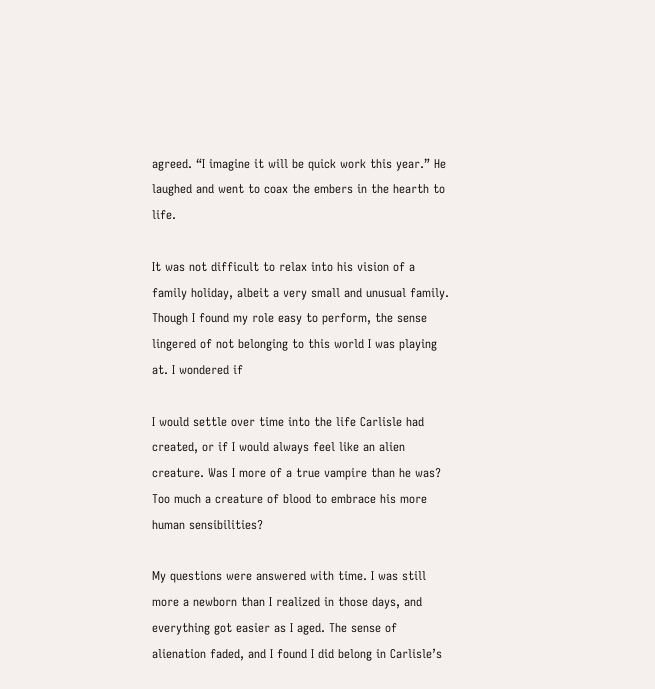agreed. “I imagine it will be quick work this year.” He laughed and went to coax the embers in the hearth to life.

It was not difficult to relax into his vision of a family holiday, albeit a very small and unusual family. Though I found my role easy to perform, the sense lingered of not belonging to this world I was playing at. I wondered if

I would settle over time into the life Carlisle had created, or if I would always feel like an alien creature. Was I more of a true vampire than he was? Too much a creature of blood to embrace his more human sensibilities?

My questions were answered with time. I was still more a newborn than I realized in those days, and everything got easier as I aged. The sense of alienation faded, and I found I did belong in Carlisle’s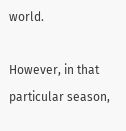world.

However, in that particular season,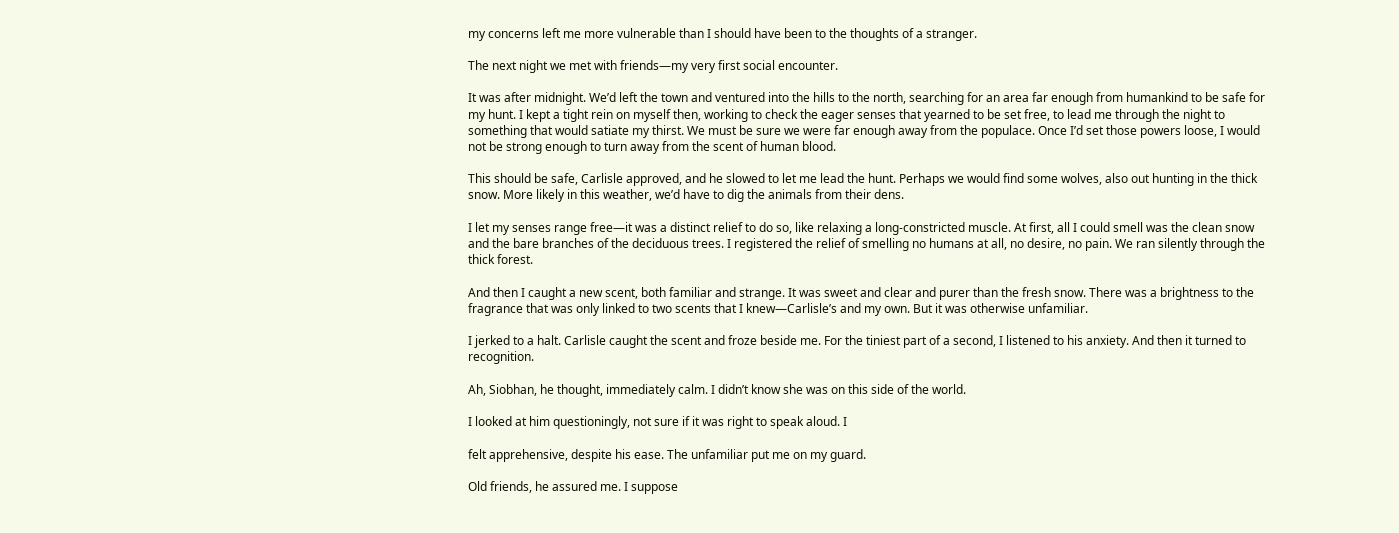my concerns left me more vulnerable than I should have been to the thoughts of a stranger.

The next night we met with friends—my very first social encounter.

It was after midnight. We’d left the town and ventured into the hills to the north, searching for an area far enough from humankind to be safe for my hunt. I kept a tight rein on myself then, working to check the eager senses that yearned to be set free, to lead me through the night to something that would satiate my thirst. We must be sure we were far enough away from the populace. Once I’d set those powers loose, I would not be strong enough to turn away from the scent of human blood.

This should be safe, Carlisle approved, and he slowed to let me lead the hunt. Perhaps we would find some wolves, also out hunting in the thick snow. More likely in this weather, we’d have to dig the animals from their dens.

I let my senses range free—it was a distinct relief to do so, like relaxing a long-constricted muscle. At first, all I could smell was the clean snow and the bare branches of the deciduous trees. I registered the relief of smelling no humans at all, no desire, no pain. We ran silently through the thick forest.

And then I caught a new scent, both familiar and strange. It was sweet and clear and purer than the fresh snow. There was a brightness to the fragrance that was only linked to two scents that I knew—Carlisle’s and my own. But it was otherwise unfamiliar.

I jerked to a halt. Carlisle caught the scent and froze beside me. For the tiniest part of a second, I listened to his anxiety. And then it turned to recognition.

Ah, Siobhan, he thought, immediately calm. I didn’t know she was on this side of the world.

I looked at him questioningly, not sure if it was right to speak aloud. I

felt apprehensive, despite his ease. The unfamiliar put me on my guard.

Old friends, he assured me. I suppose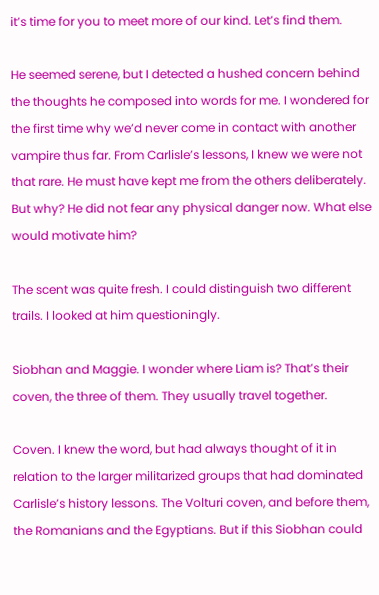it’s time for you to meet more of our kind. Let’s find them.

He seemed serene, but I detected a hushed concern behind the thoughts he composed into words for me. I wondered for the first time why we’d never come in contact with another vampire thus far. From Carlisle’s lessons, I knew we were not that rare. He must have kept me from the others deliberately. But why? He did not fear any physical danger now. What else would motivate him?

The scent was quite fresh. I could distinguish two different trails. I looked at him questioningly.

Siobhan and Maggie. I wonder where Liam is? That’s their coven, the three of them. They usually travel together.

Coven. I knew the word, but had always thought of it in relation to the larger militarized groups that had dominated Carlisle’s history lessons. The Volturi coven, and before them, the Romanians and the Egyptians. But if this Siobhan could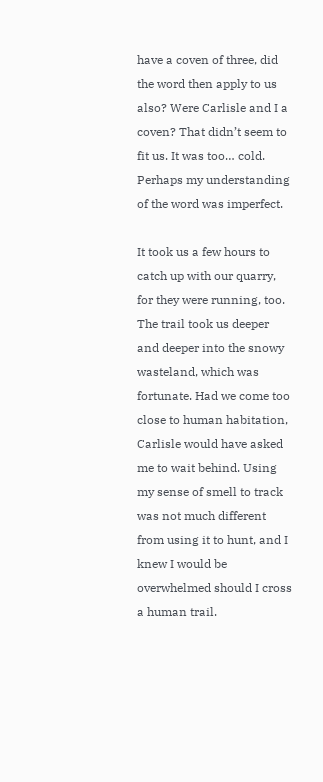have a coven of three, did the word then apply to us also? Were Carlisle and I a coven? That didn’t seem to fit us. It was too… cold. Perhaps my understanding of the word was imperfect.

It took us a few hours to catch up with our quarry, for they were running, too. The trail took us deeper and deeper into the snowy wasteland, which was fortunate. Had we come too close to human habitation, Carlisle would have asked me to wait behind. Using my sense of smell to track was not much different from using it to hunt, and I knew I would be overwhelmed should I cross a human trail.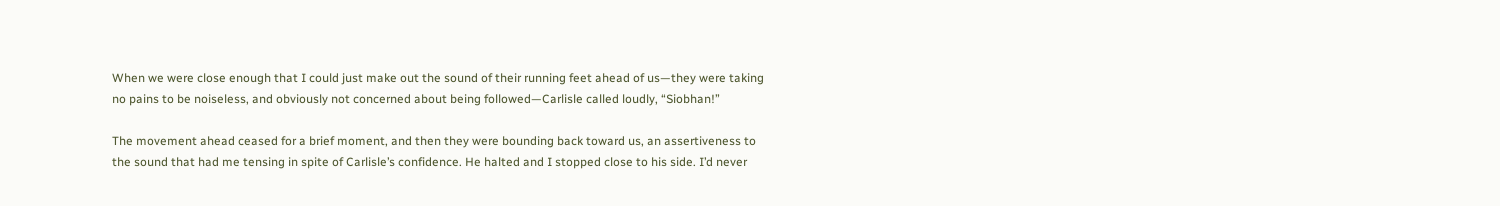When we were close enough that I could just make out the sound of their running feet ahead of us—they were taking no pains to be noiseless, and obviously not concerned about being followed—Carlisle called loudly, “Siobhan!”

The movement ahead ceased for a brief moment, and then they were bounding back toward us, an assertiveness to the sound that had me tensing in spite of Carlisle’s confidence. He halted and I stopped close to his side. I’d never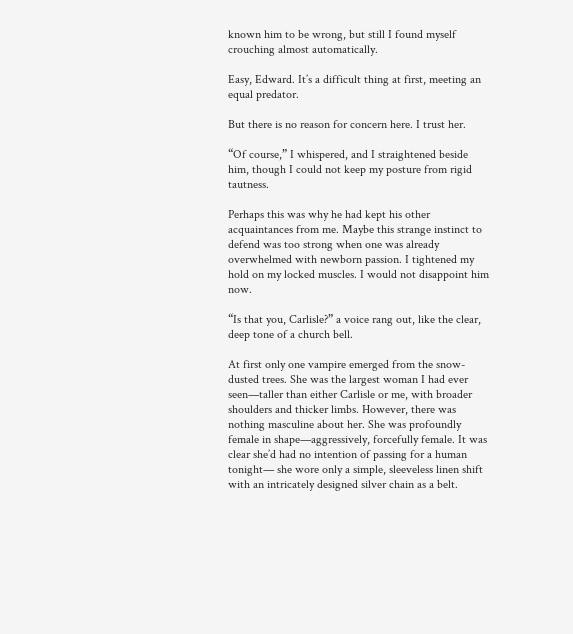known him to be wrong, but still I found myself crouching almost automatically.

Easy, Edward. It’s a difficult thing at first, meeting an equal predator.

But there is no reason for concern here. I trust her.

“Of course,” I whispered, and I straightened beside him, though I could not keep my posture from rigid tautness.

Perhaps this was why he had kept his other acquaintances from me. Maybe this strange instinct to defend was too strong when one was already overwhelmed with newborn passion. I tightened my hold on my locked muscles. I would not disappoint him now.

“Is that you, Carlisle?” a voice rang out, like the clear, deep tone of a church bell.

At first only one vampire emerged from the snow-dusted trees. She was the largest woman I had ever seen—taller than either Carlisle or me, with broader shoulders and thicker limbs. However, there was nothing masculine about her. She was profoundly female in shape—aggressively, forcefully female. It was clear she’d had no intention of passing for a human tonight— she wore only a simple, sleeveless linen shift with an intricately designed silver chain as a belt.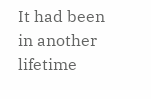It had been in another lifetime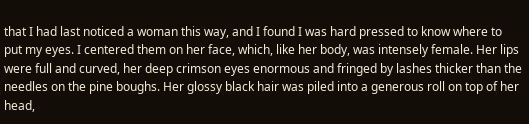that I had last noticed a woman this way, and I found I was hard pressed to know where to put my eyes. I centered them on her face, which, like her body, was intensely female. Her lips were full and curved, her deep crimson eyes enormous and fringed by lashes thicker than the needles on the pine boughs. Her glossy black hair was piled into a generous roll on top of her head,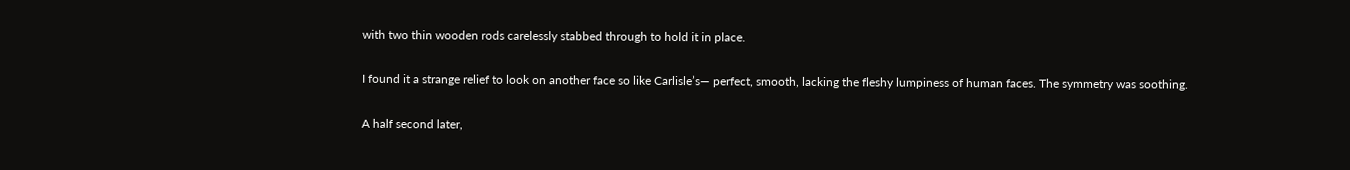with two thin wooden rods carelessly stabbed through to hold it in place.

I found it a strange relief to look on another face so like Carlisle’s— perfect, smooth, lacking the fleshy lumpiness of human faces. The symmetry was soothing.

A half second later,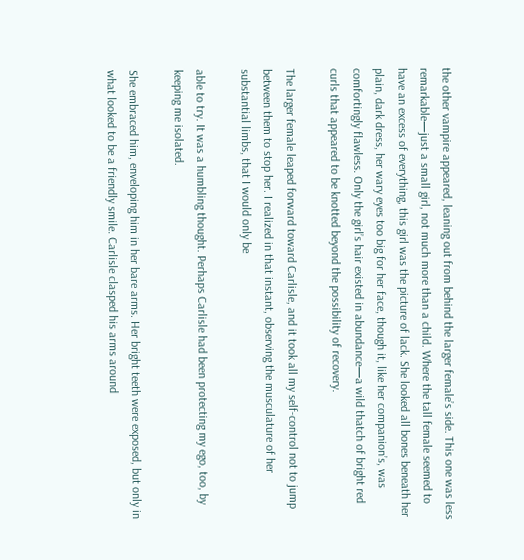the other vampire appeared, leaning out from behind the larger female’s side. This one was less remarkable—just a small girl, not much more than a child. Where the tall female seemed to have an excess of everything, this girl was the picture of lack. She looked all bones beneath her plain, dark dress, her wary eyes too big for her face, though it, like her companion’s, was comfortingly flawless. Only the girl’s hair existed in abundance—a wild thatch of bright red curls that appeared to be knotted beyond the possibility of recovery.

The larger female leaped forward toward Carlisle, and it took all my self-control not to jump between them to stop her. I realized in that instant, observing the musculature of her substantial limbs, that I would only be

able to try. It was a humbling thought. Perhaps Carlisle had been protecting my ego, too, by keeping me isolated.

She embraced him, enveloping him in her bare arms. Her bright teeth were exposed, but only in what looked to be a friendly smile. Carlisle clasped his arms around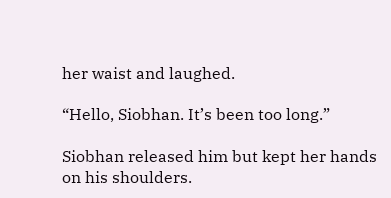her waist and laughed.

“Hello, Siobhan. It’s been too long.”

Siobhan released him but kept her hands on his shoulders.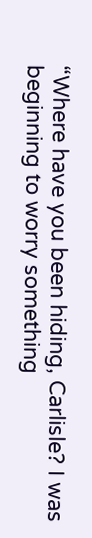“Where have you been hiding, Carlisle? I was beginning to worry something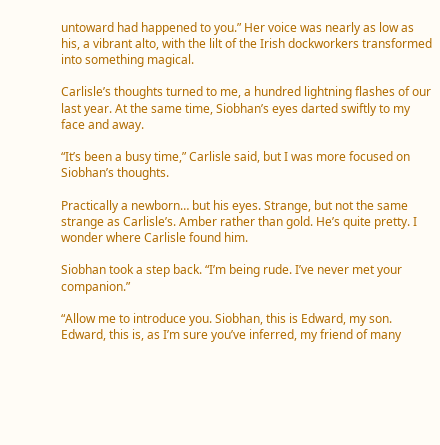untoward had happened to you.” Her voice was nearly as low as his, a vibrant alto, with the lilt of the Irish dockworkers transformed into something magical.

Carlisle’s thoughts turned to me, a hundred lightning flashes of our last year. At the same time, Siobhan’s eyes darted swiftly to my face and away.

“It’s been a busy time,” Carlisle said, but I was more focused on Siobhan’s thoughts.

Practically a newborn… but his eyes. Strange, but not the same strange as Carlisle’s. Amber rather than gold. He’s quite pretty. I wonder where Carlisle found him.

Siobhan took a step back. “I’m being rude. I’ve never met your companion.”

“Allow me to introduce you. Siobhan, this is Edward, my son. Edward, this is, as I’m sure you’ve inferred, my friend of many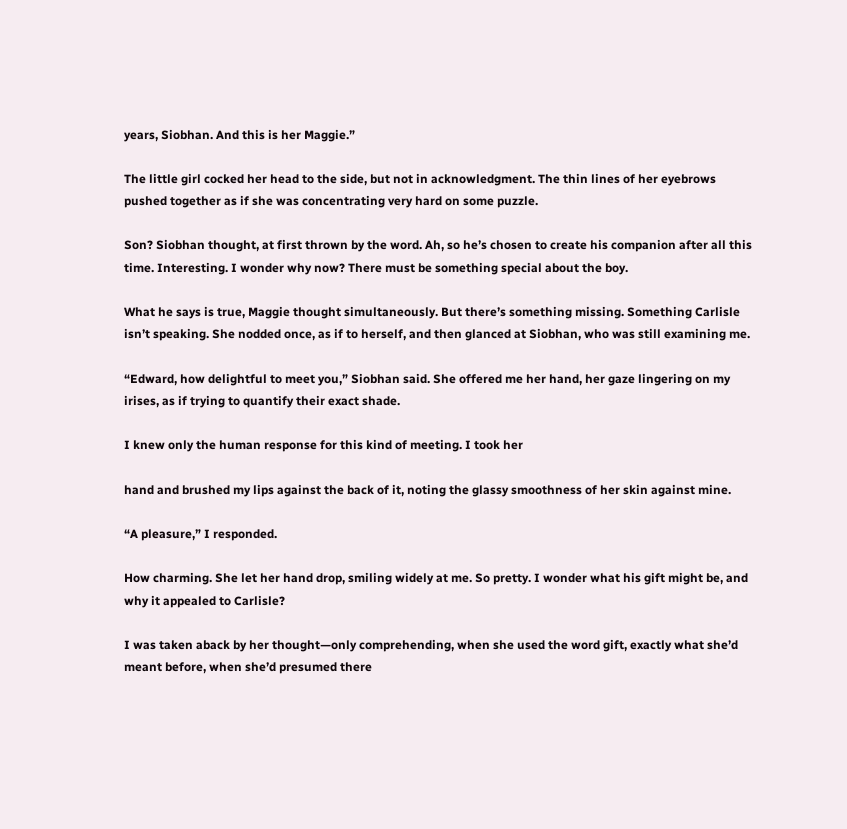years, Siobhan. And this is her Maggie.”

The little girl cocked her head to the side, but not in acknowledgment. The thin lines of her eyebrows pushed together as if she was concentrating very hard on some puzzle.

Son? Siobhan thought, at first thrown by the word. Ah, so he’s chosen to create his companion after all this time. Interesting. I wonder why now? There must be something special about the boy.

What he says is true, Maggie thought simultaneously. But there’s something missing. Something Carlisle isn’t speaking. She nodded once, as if to herself, and then glanced at Siobhan, who was still examining me.

“Edward, how delightful to meet you,” Siobhan said. She offered me her hand, her gaze lingering on my irises, as if trying to quantify their exact shade.

I knew only the human response for this kind of meeting. I took her

hand and brushed my lips against the back of it, noting the glassy smoothness of her skin against mine.

“A pleasure,” I responded.

How charming. She let her hand drop, smiling widely at me. So pretty. I wonder what his gift might be, and why it appealed to Carlisle?

I was taken aback by her thought—only comprehending, when she used the word gift, exactly what she’d meant before, when she’d presumed there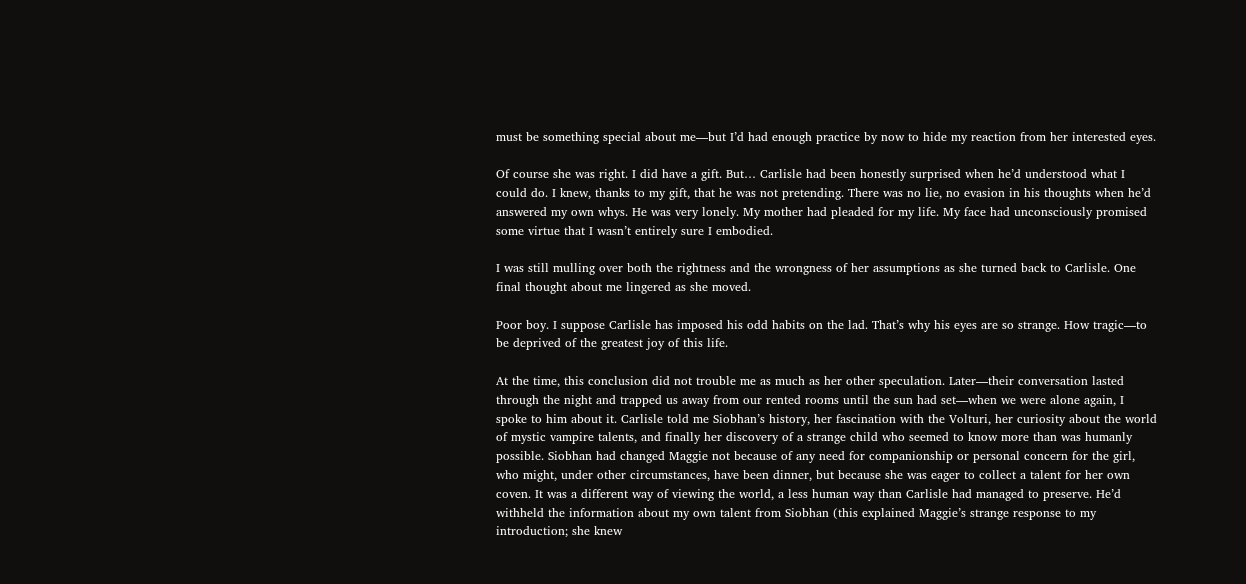must be something special about me—but I’d had enough practice by now to hide my reaction from her interested eyes.

Of course she was right. I did have a gift. But… Carlisle had been honestly surprised when he’d understood what I could do. I knew, thanks to my gift, that he was not pretending. There was no lie, no evasion in his thoughts when he’d answered my own whys. He was very lonely. My mother had pleaded for my life. My face had unconsciously promised some virtue that I wasn’t entirely sure I embodied.

I was still mulling over both the rightness and the wrongness of her assumptions as she turned back to Carlisle. One final thought about me lingered as she moved.

Poor boy. I suppose Carlisle has imposed his odd habits on the lad. That’s why his eyes are so strange. How tragic—to be deprived of the greatest joy of this life.

At the time, this conclusion did not trouble me as much as her other speculation. Later—their conversation lasted through the night and trapped us away from our rented rooms until the sun had set—when we were alone again, I spoke to him about it. Carlisle told me Siobhan’s history, her fascination with the Volturi, her curiosity about the world of mystic vampire talents, and finally her discovery of a strange child who seemed to know more than was humanly possible. Siobhan had changed Maggie not because of any need for companionship or personal concern for the girl, who might, under other circumstances, have been dinner, but because she was eager to collect a talent for her own coven. It was a different way of viewing the world, a less human way than Carlisle had managed to preserve. He’d withheld the information about my own talent from Siobhan (this explained Maggie’s strange response to my introduction; she knew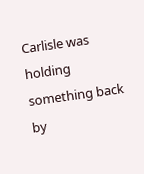Carlisle was holding something back by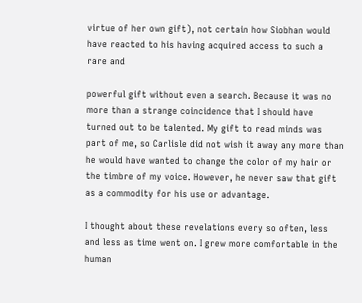virtue of her own gift), not certain how Siobhan would have reacted to his having acquired access to such a rare and

powerful gift without even a search. Because it was no more than a strange coincidence that I should have turned out to be talented. My gift to read minds was part of me, so Carlisle did not wish it away any more than he would have wanted to change the color of my hair or the timbre of my voice. However, he never saw that gift as a commodity for his use or advantage.

I thought about these revelations every so often, less and less as time went on. I grew more comfortable in the human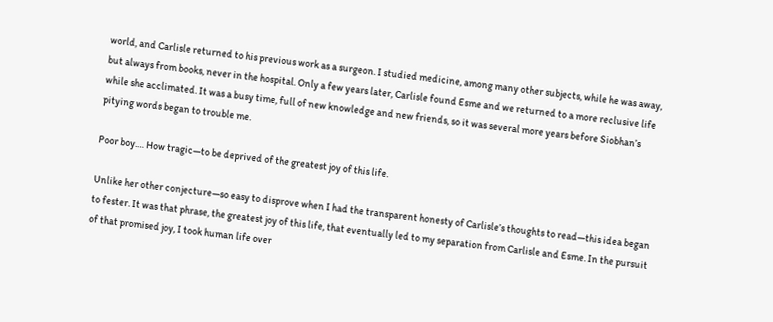world, and Carlisle returned to his previous work as a surgeon. I studied medicine, among many other subjects, while he was away, but always from books, never in the hospital. Only a few years later, Carlisle found Esme and we returned to a more reclusive life while she acclimated. It was a busy time, full of new knowledge and new friends, so it was several more years before Siobhan’s pitying words began to trouble me.

Poor boy.… How tragic—to be deprived of the greatest joy of this life.

Unlike her other conjecture—so easy to disprove when I had the transparent honesty of Carlisle’s thoughts to read—this idea began to fester. It was that phrase, the greatest joy of this life, that eventually led to my separation from Carlisle and Esme. In the pursuit of that promised joy, I took human life over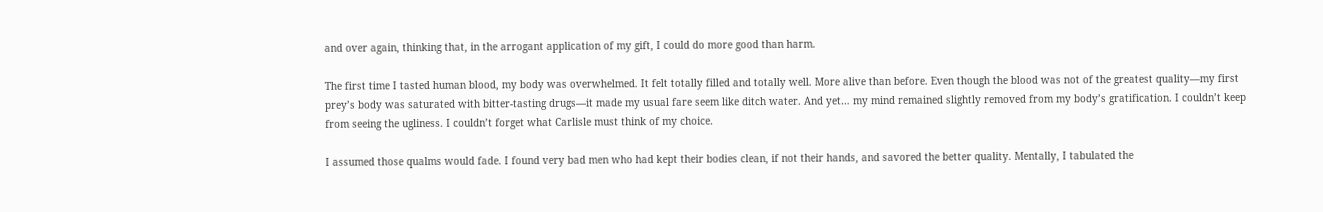and over again, thinking that, in the arrogant application of my gift, I could do more good than harm.

The first time I tasted human blood, my body was overwhelmed. It felt totally filled and totally well. More alive than before. Even though the blood was not of the greatest quality—my first prey’s body was saturated with bitter-tasting drugs—it made my usual fare seem like ditch water. And yet… my mind remained slightly removed from my body’s gratification. I couldn’t keep from seeing the ugliness. I couldn’t forget what Carlisle must think of my choice.

I assumed those qualms would fade. I found very bad men who had kept their bodies clean, if not their hands, and savored the better quality. Mentally, I tabulated the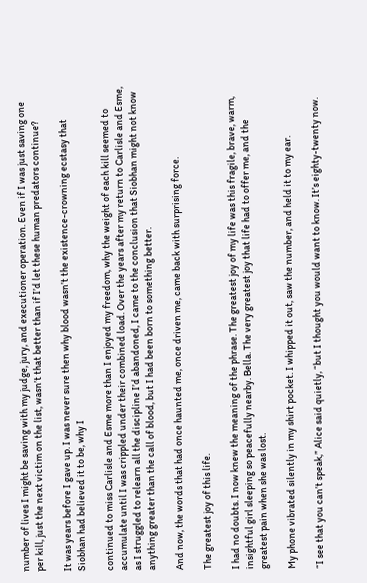number of lives I might be saving with my judge, jury, and executioner operation. Even if I was just saving one per kill, just the next victim on the list, wasn’t that better than if I’d let these human predators continue?

It was years before I gave up. I was never sure then why blood wasn’t the existence-crowning ecstasy that Siobhan had believed it to be, why I

continued to miss Carlisle and Esme more than I enjoyed my freedom, why the weight of each kill seemed to accumulate until I was crippled under their combined load. Over the years after my return to Carlisle and Esme, as I struggled to relearn all the discipline I’d abandoned, I came to the conclusion that Siobhan might not know anything greater than the call of blood, but I had been born to something better.

And now, the words that had once haunted me, once driven me, came back with surprising force.

The greatest joy of this life.

I had no doubts. I now knew the meaning of the phrase. The greatest joy of my life was this fragile, brave, warm, insightful girl sleeping so peacefully nearby. Bella. The very greatest joy that life had to offer me, and the greatest pain when she was lost.

My phone vibrated silently in my shirt pocket. I whipped it out, saw the number, and held it to my ear.

“I see that you can’t speak,” Alice said quietly, “but I thought you would want to know. It’s eighty-twenty now.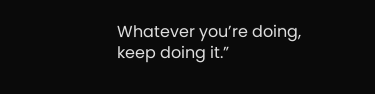Whatever you’re doing, keep doing it.”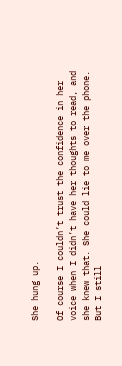She hung up.

Of course I couldn’t trust the confidence in her voice when I didn’t have her thoughts to read, and she knew that. She could lie to me over the phone. But I still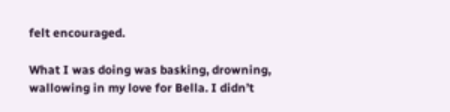felt encouraged.

What I was doing was basking, drowning, wallowing in my love for Bella. I didn’t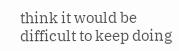think it would be difficult to keep doing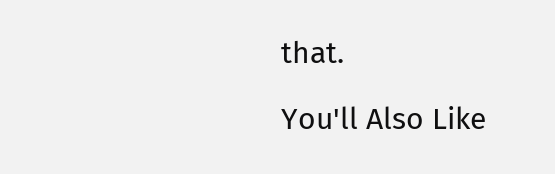that.

You'll Also Like